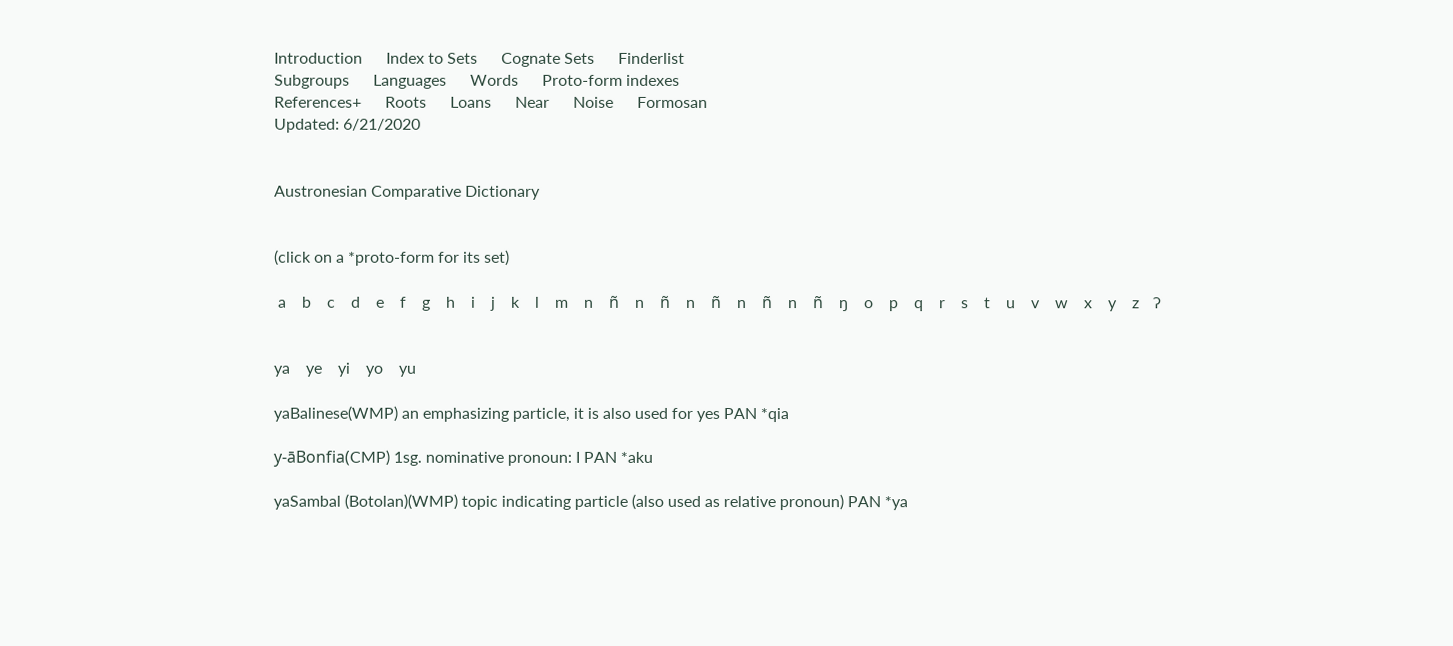Introduction      Index to Sets      Cognate Sets      Finderlist
Subgroups      Languages      Words      Proto-form indexes
References+      Roots      Loans      Near      Noise      Formosan
Updated: 6/21/2020


Austronesian Comparative Dictionary


(click on a *proto-form for its set)

 a    b    c    d    e    f    g    h    i    j    k    l    m    n    ñ    n    ñ    n    ñ    n    ñ    n    ñ    ŋ    o    p    q    r    s    t    u    v    w    x    y    z    ʔ


ya    ye    yi    yo    yu

yaBalinese(WMP) an emphasizing particle, it is also used for yes PAN *qia

y-āBonfia(CMP) 1sg. nominative pronoun: I PAN *aku

yaSambal (Botolan)(WMP) topic indicating particle (also used as relative pronoun) PAN *ya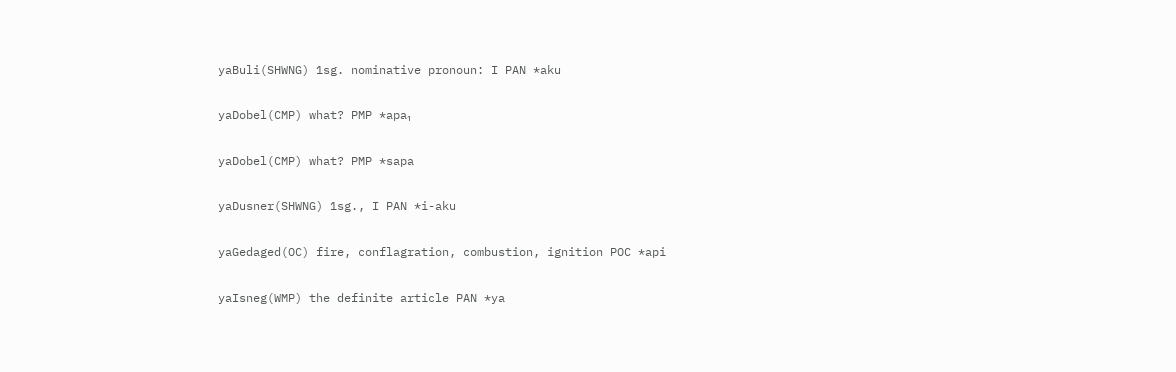yaBuli(SHWNG) 1sg. nominative pronoun: I PAN *aku

yaDobel(CMP) what? PMP *apa₁

yaDobel(CMP) what? PMP *sapa

yaDusner(SHWNG) 1sg., I PAN *i-aku

yaGedaged(OC) fire, conflagration, combustion, ignition POC *api

yaIsneg(WMP) the definite article PAN *ya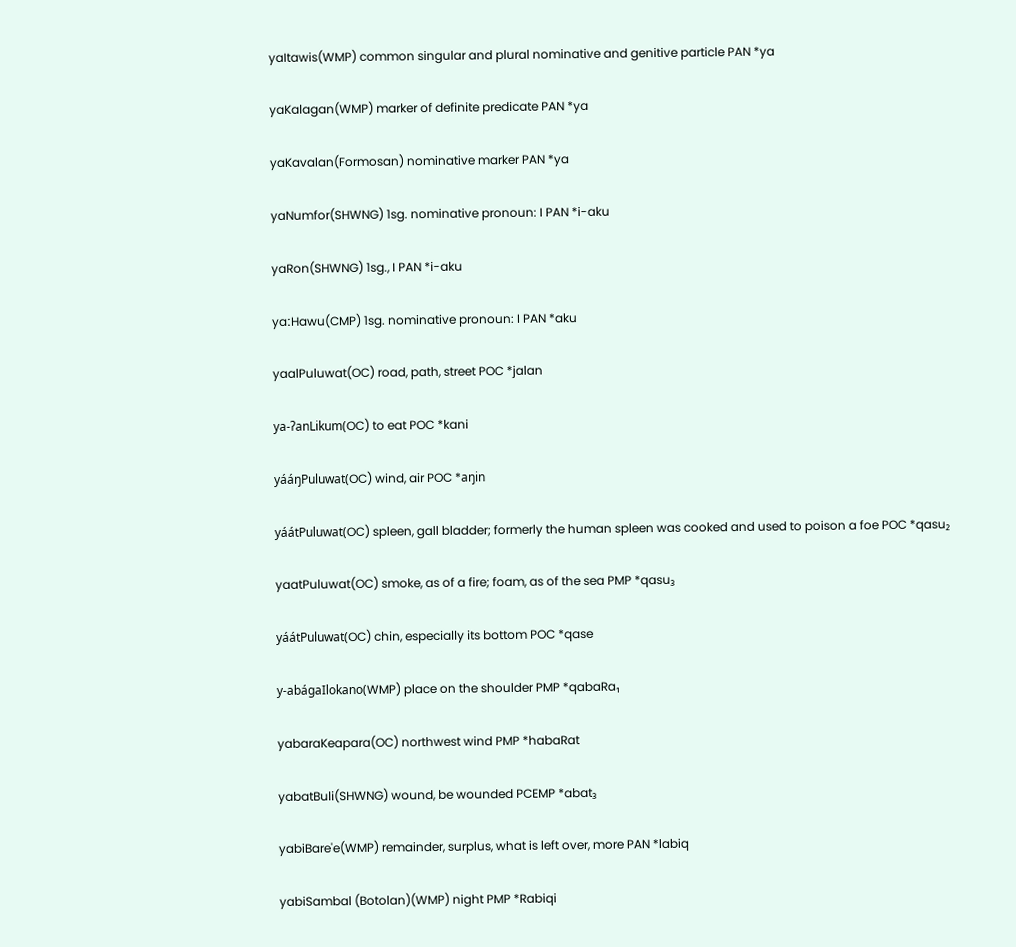yaItawis(WMP) common singular and plural nominative and genitive particle PAN *ya

yaKalagan(WMP) marker of definite predicate PAN *ya

yaKavalan(Formosan) nominative marker PAN *ya

yaNumfor(SHWNG) 1sg. nominative pronoun: I PAN *i-aku

yaRon(SHWNG) 1sg., I PAN *i-aku

yaːHawu(CMP) 1sg. nominative pronoun: I PAN *aku

yaalPuluwat(OC) road, path, street POC *jalan

ya-ʔanLikum(OC) to eat POC *kani

yááŋPuluwat(OC) wind, air POC *aŋin

yáátPuluwat(OC) spleen, gall bladder; formerly the human spleen was cooked and used to poison a foe POC *qasu₂

yaatPuluwat(OC) smoke, as of a fire; foam, as of the sea PMP *qasu₃

yáátPuluwat(OC) chin, especially its bottom POC *qase

y-abágaIlokano(WMP) place on the shoulder PMP *qabaRa₁

yabaraKeapara(OC) northwest wind PMP *habaRat

yabatBuli(SHWNG) wound, be wounded PCEMP *abat₃

yabiBare'e(WMP) remainder, surplus, what is left over, more PAN *labiq

yabiSambal (Botolan)(WMP) night PMP *Rabiqi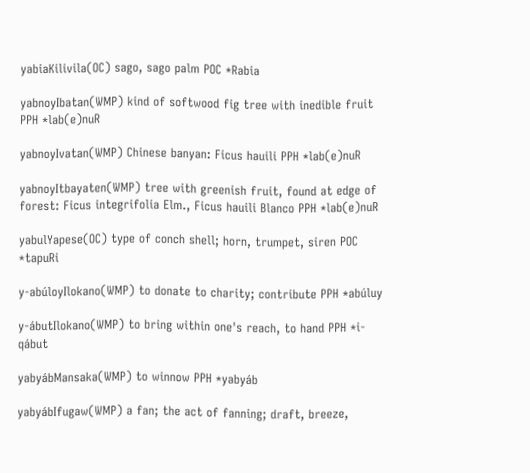yabiaKilivila(OC) sago, sago palm POC *Rabia

yabnoyIbatan(WMP) kind of softwood fig tree with inedible fruit PPH *lab(e)nuR

yabnoyIvatan(WMP) Chinese banyan: Ficus hauili PPH *lab(e)nuR

yabnoyItbayaten(WMP) tree with greenish fruit, found at edge of forest: Ficus integrifolia Elm., Ficus hauili Blanco PPH *lab(e)nuR

yabulYapese(OC) type of conch shell; horn, trumpet, siren POC *tapuRi

y-abúloyIlokano(WMP) to donate to charity; contribute PPH *abúluy

y-ábutIlokano(WMP) to bring within one's reach, to hand PPH *i-qábut

yabyábMansaka(WMP) to winnow PPH *yabyáb

yabyábIfugaw(WMP) a fan; the act of fanning; draft, breeze,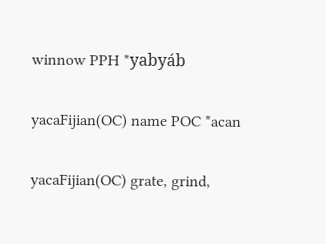winnow PPH *yabyáb

yacaFijian(OC) name POC *acan

yacaFijian(OC) grate, grind,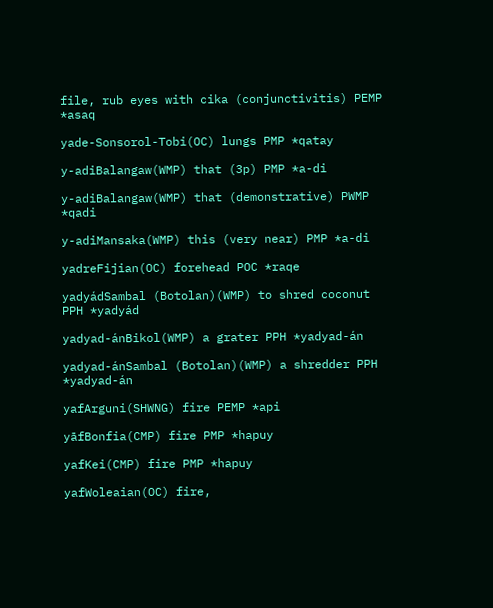file, rub eyes with cika (conjunctivitis) PEMP *asaq

yade-Sonsorol-Tobi(OC) lungs PMP *qatay

y-adiBalangaw(WMP) that (3p) PMP *a-di

y-adiBalangaw(WMP) that (demonstrative) PWMP *qadi

y-adiMansaka(WMP) this (very near) PMP *a-di

yadreFijian(OC) forehead POC *raqe

yadyádSambal (Botolan)(WMP) to shred coconut PPH *yadyád

yadyad-ánBikol(WMP) a grater PPH *yadyad-án

yadyad-ánSambal (Botolan)(WMP) a shredder PPH *yadyad-án

yafArguni(SHWNG) fire PEMP *api

yāfBonfia(CMP) fire PMP *hapuy

yafKei(CMP) fire PMP *hapuy

yafWoleaian(OC) fire,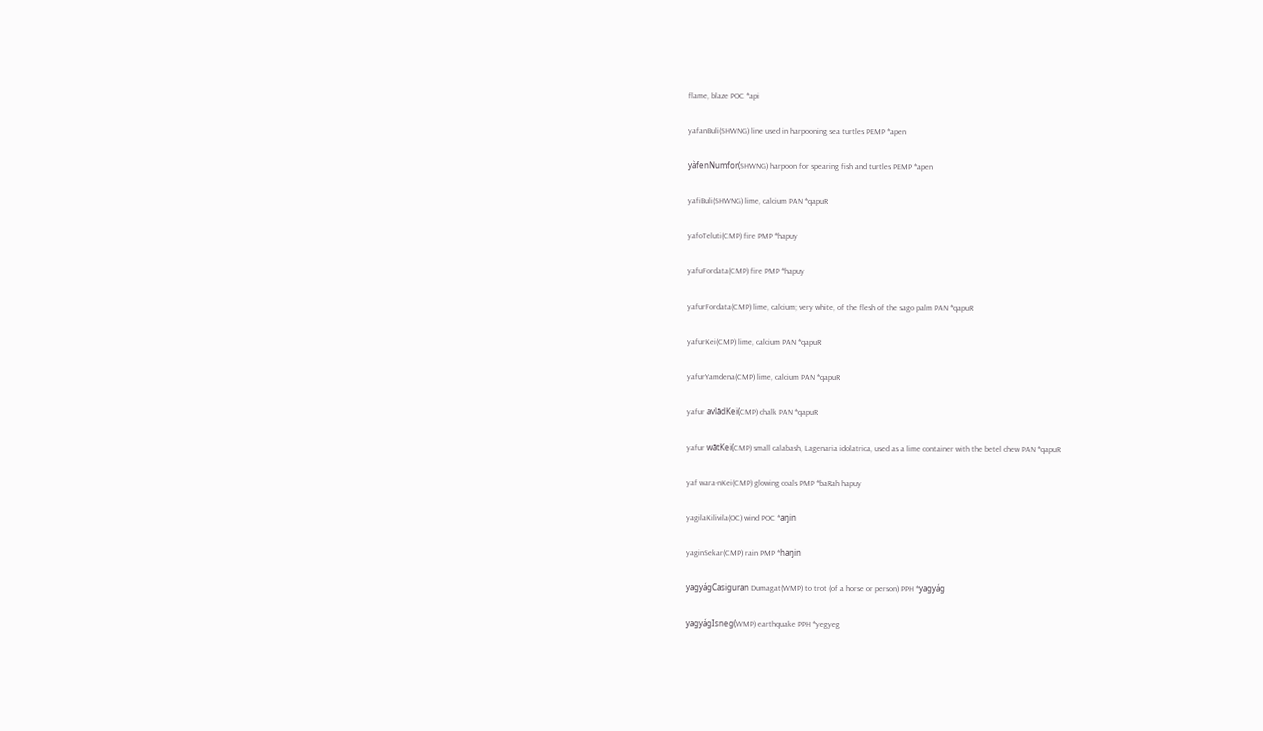flame, blaze POC *api

yafanBuli(SHWNG) line used in harpooning sea turtles PEMP *apen

yàfenNumfor(SHWNG) harpoon for spearing fish and turtles PEMP *apen

yafiBuli(SHWNG) lime, calcium PAN *qapuR

yafoTeluti(CMP) fire PMP *hapuy

yafuFordata(CMP) fire PMP *hapuy

yafurFordata(CMP) lime, calcium; very white, of the flesh of the sago palm PAN *qapuR

yafurKei(CMP) lime, calcium PAN *qapuR

yafurYamdena(CMP) lime, calcium PAN *qapuR

yafur avlādKei(CMP) chalk PAN *qapuR

yafur wātKei(CMP) small calabash, Lagenaria idolatrica, used as a lime container with the betel chew PAN *qapuR

yaf wara-nKei(CMP) glowing coals PMP *baRah hapuy

yagilaKilivila(OC) wind POC *aŋin

yaginSekar(CMP) rain PMP *haŋin

yagyágCasiguran Dumagat(WMP) to trot (of a horse or person) PPH *yagyág

yagyágIsneg(WMP) earthquake PPH *yegyeg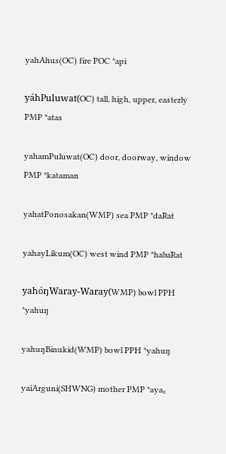yahAhus(OC) fire POC *api

yáhPuluwat(OC) tall, high, upper, easterly PMP *atas

yahamPuluwat(OC) door, doorway, window PMP *kataman

yahatPonosakan(WMP) sea PMP *daRat

yahayLikum(OC) west wind PMP *habaRat

yahóŋWaray-Waray(WMP) bowl PPH *yahuŋ

yahuŋBinukid(WMP) bowl PPH *yahuŋ

yaiArguni(SHWNG) mother PMP *aya₂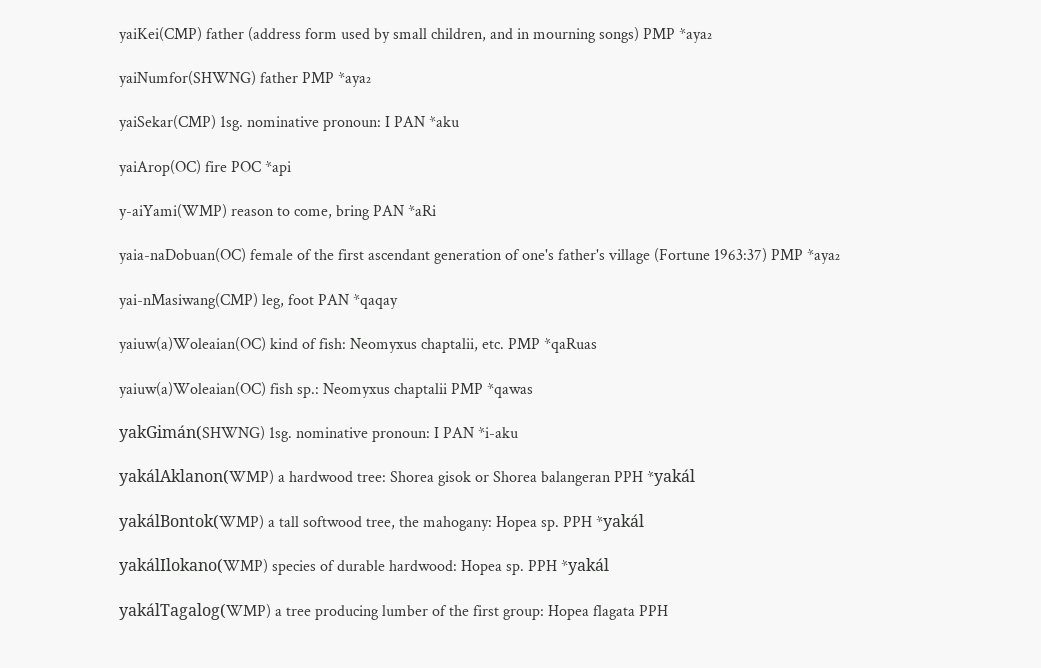yaiKei(CMP) father (address form used by small children, and in mourning songs) PMP *aya₂

yaiNumfor(SHWNG) father PMP *aya₂

yaiSekar(CMP) 1sg. nominative pronoun: I PAN *aku

yaiArop(OC) fire POC *api

y-aiYami(WMP) reason to come, bring PAN *aRi

yaia-naDobuan(OC) female of the first ascendant generation of one's father's village (Fortune 1963:37) PMP *aya₂

yai-nMasiwang(CMP) leg, foot PAN *qaqay

yaiuw(a)Woleaian(OC) kind of fish: Neomyxus chaptalii, etc. PMP *qaRuas

yaiuw(a)Woleaian(OC) fish sp.: Neomyxus chaptalii PMP *qawas

yakGimán(SHWNG) 1sg. nominative pronoun: I PAN *i-aku

yakálAklanon(WMP) a hardwood tree: Shorea gisok or Shorea balangeran PPH *yakál

yakálBontok(WMP) a tall softwood tree, the mahogany: Hopea sp. PPH *yakál

yakálIlokano(WMP) species of durable hardwood: Hopea sp. PPH *yakál

yakálTagalog(WMP) a tree producing lumber of the first group: Hopea flagata PPH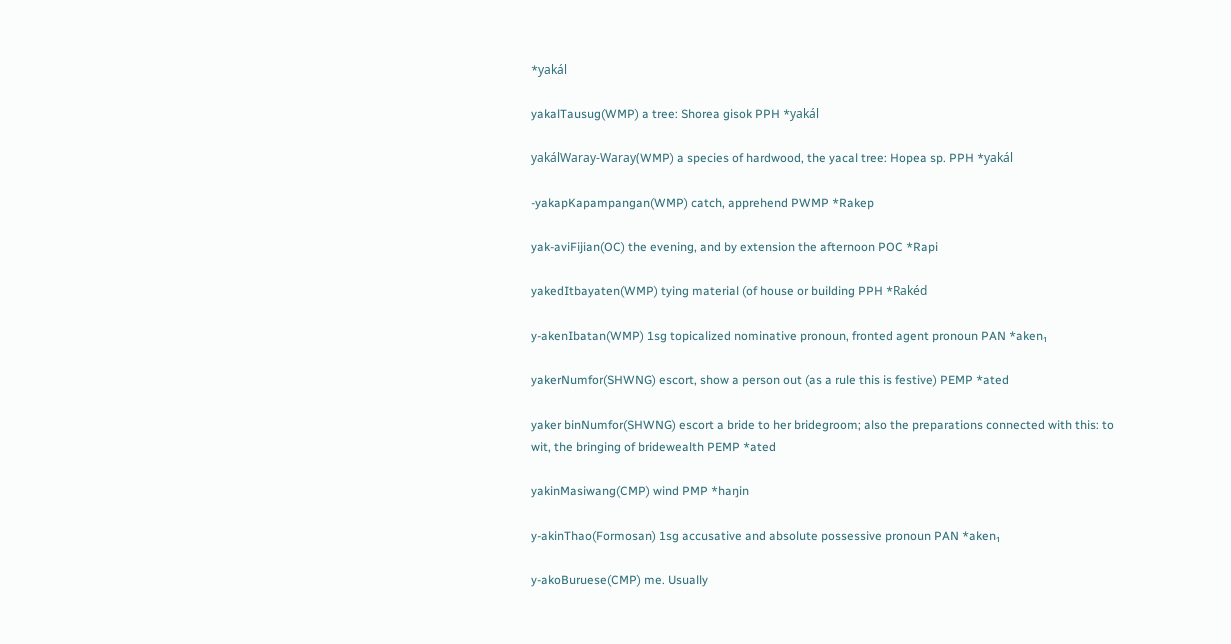*yakál

yakalTausug(WMP) a tree: Shorea gisok PPH *yakál

yakálWaray-Waray(WMP) a species of hardwood, the yacal tree: Hopea sp. PPH *yakál

-yakapKapampangan(WMP) catch, apprehend PWMP *Rakep

yak-aviFijian(OC) the evening, and by extension the afternoon POC *Rapi

yakedItbayaten(WMP) tying material (of house or building PPH *Rakéd

y-akenIbatan(WMP) 1sg topicalized nominative pronoun, fronted agent pronoun PAN *aken₁

yakerNumfor(SHWNG) escort, show a person out (as a rule this is festive) PEMP *ated

yaker binNumfor(SHWNG) escort a bride to her bridegroom; also the preparations connected with this: to wit, the bringing of bridewealth PEMP *ated

yakinMasiwang(CMP) wind PMP *haŋin

y-akinThao(Formosan) 1sg accusative and absolute possessive pronoun PAN *aken₁

y-akoBuruese(CMP) me. Usually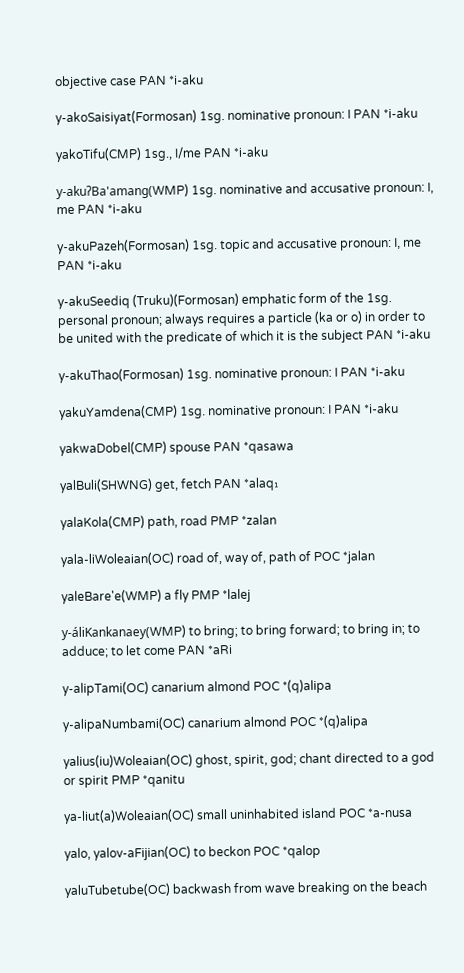objective case PAN *i-aku

y-akoSaisiyat(Formosan) 1sg. nominative pronoun: I PAN *i-aku

yakoTifu(CMP) 1sg., I/me PAN *i-aku

y-akuʔBa'amang(WMP) 1sg. nominative and accusative pronoun: I, me PAN *i-aku

y-akuPazeh(Formosan) 1sg. topic and accusative pronoun: I, me PAN *i-aku

y-akuSeediq (Truku)(Formosan) emphatic form of the 1sg. personal pronoun; always requires a particle (ka or o) in order to be united with the predicate of which it is the subject PAN *i-aku

y-akuThao(Formosan) 1sg. nominative pronoun: I PAN *i-aku

yakuYamdena(CMP) 1sg. nominative pronoun: I PAN *i-aku

yakwaDobel(CMP) spouse PAN *qasawa

yalBuli(SHWNG) get, fetch PAN *alaq₁

yalaKola(CMP) path, road PMP *zalan

yala-liWoleaian(OC) road of, way of, path of POC *jalan

yaleBare'e(WMP) a fly PMP *lalej

y-áliKankanaey(WMP) to bring; to bring forward; to bring in; to adduce; to let come PAN *aRi

y-alipTami(OC) canarium almond POC *(q)alipa

y-alipaNumbami(OC) canarium almond POC *(q)alipa

yalius(iu)Woleaian(OC) ghost, spirit, god; chant directed to a god or spirit PMP *qanitu

ya-liut(a)Woleaian(OC) small uninhabited island POC *a-nusa

yalo, yalov-aFijian(OC) to beckon POC *qalop

yaluTubetube(OC) backwash from wave breaking on the beach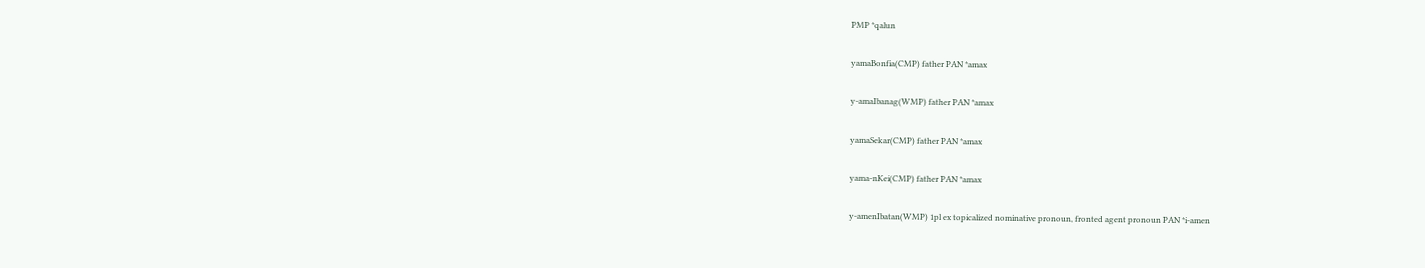PMP *qalun

yamaBonfia(CMP) father PAN *amax

y-amaIbanag(WMP) father PAN *amax

yamaSekar(CMP) father PAN *amax

yama-nKei(CMP) father PAN *amax

y-amenIbatan(WMP) 1pl ex topicalized nominative pronoun, fronted agent pronoun PAN *i-amen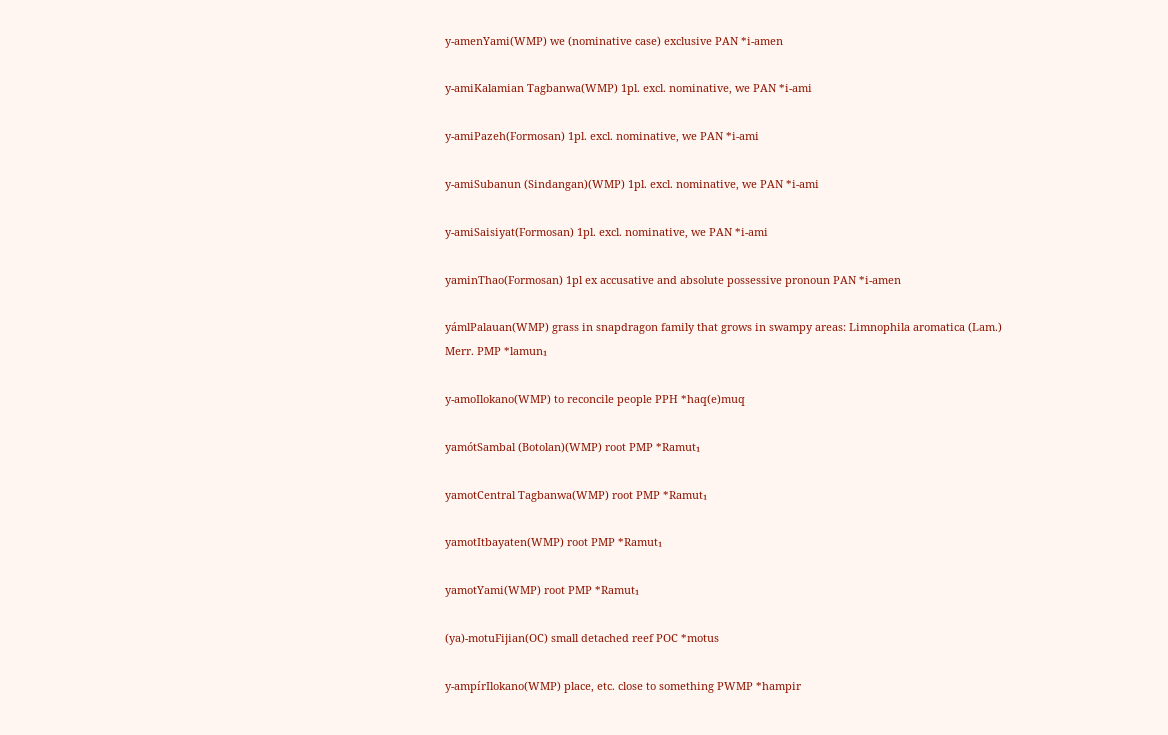y-amenYami(WMP) we (nominative case) exclusive PAN *i-amen

y-amiKalamian Tagbanwa(WMP) 1pl. excl. nominative, we PAN *i-ami

y-amiPazeh(Formosan) 1pl. excl. nominative, we PAN *i-ami

y-amiSubanun (Sindangan)(WMP) 1pl. excl. nominative, we PAN *i-ami

y-amiSaisiyat(Formosan) 1pl. excl. nominative, we PAN *i-ami

yaminThao(Formosan) 1pl ex accusative and absolute possessive pronoun PAN *i-amen

yámlPalauan(WMP) grass in snapdragon family that grows in swampy areas: Limnophila aromatica (Lam.) Merr. PMP *lamun₁

y-amoIlokano(WMP) to reconcile people PPH *haq(e)muq

yamótSambal (Botolan)(WMP) root PMP *Ramut₁

yamotCentral Tagbanwa(WMP) root PMP *Ramut₁

yamotItbayaten(WMP) root PMP *Ramut₁

yamotYami(WMP) root PMP *Ramut₁

(ya)-motuFijian(OC) small detached reef POC *motus

y-ampírIlokano(WMP) place, etc. close to something PWMP *hampir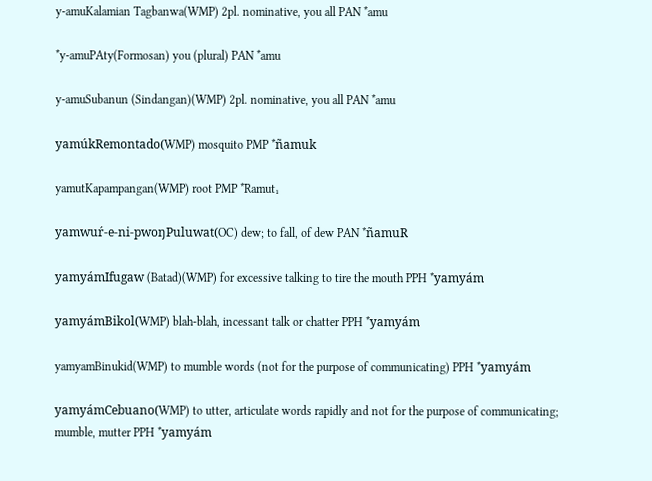y-amuKalamian Tagbanwa(WMP) 2pl. nominative, you all PAN *amu

*y-amuPAty(Formosan) you (plural) PAN *amu

y-amuSubanun (Sindangan)(WMP) 2pl. nominative, you all PAN *amu

yamúkRemontado(WMP) mosquito PMP *ñamuk

yamutKapampangan(WMP) root PMP *Ramut₁

yamwuŕ-e-ni-pwoŋPuluwat(OC) dew; to fall, of dew PAN *ñamuR

yamyámIfugaw (Batad)(WMP) for excessive talking to tire the mouth PPH *yamyám

yamyámBikol(WMP) blah-blah, incessant talk or chatter PPH *yamyám

yamyamBinukid(WMP) to mumble words (not for the purpose of communicating) PPH *yamyám

yamyámCebuano(WMP) to utter, articulate words rapidly and not for the purpose of communicating; mumble, mutter PPH *yamyám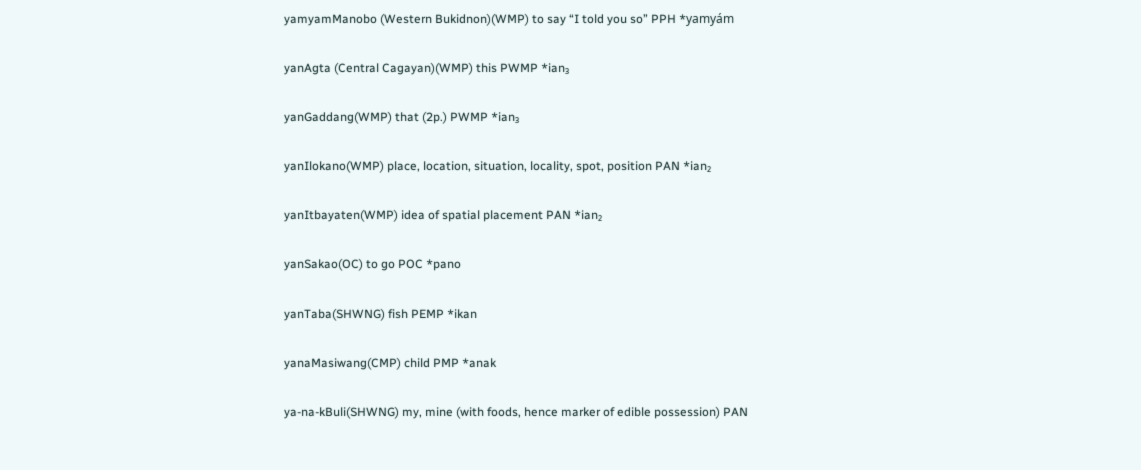yamyamManobo (Western Bukidnon)(WMP) to say “I told you so” PPH *yamyám

yanAgta (Central Cagayan)(WMP) this PWMP *ian₃

yanGaddang(WMP) that (2p.) PWMP *ian₃

yanIlokano(WMP) place, location, situation, locality, spot, position PAN *ian₂

yanItbayaten(WMP) idea of spatial placement PAN *ian₂

yanSakao(OC) to go POC *pano

yanTaba(SHWNG) fish PEMP *ikan

yanaMasiwang(CMP) child PMP *anak

ya-na-kBuli(SHWNG) my, mine (with foods, hence marker of edible possession) PAN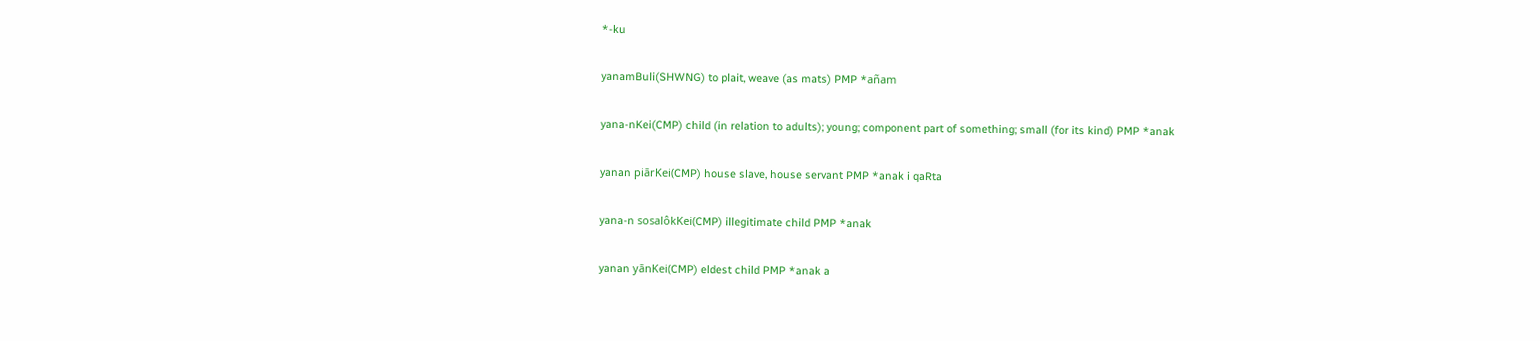*-ku

yanamBuli(SHWNG) to plait, weave (as mats) PMP *añam

yana-nKei(CMP) child (in relation to adults); young; component part of something; small (for its kind) PMP *anak

yanan piārKei(CMP) house slave, house servant PMP *anak i qaRta

yana-n sosalôkKei(CMP) illegitimate child PMP *anak

yanan yānKei(CMP) eldest child PMP *anak a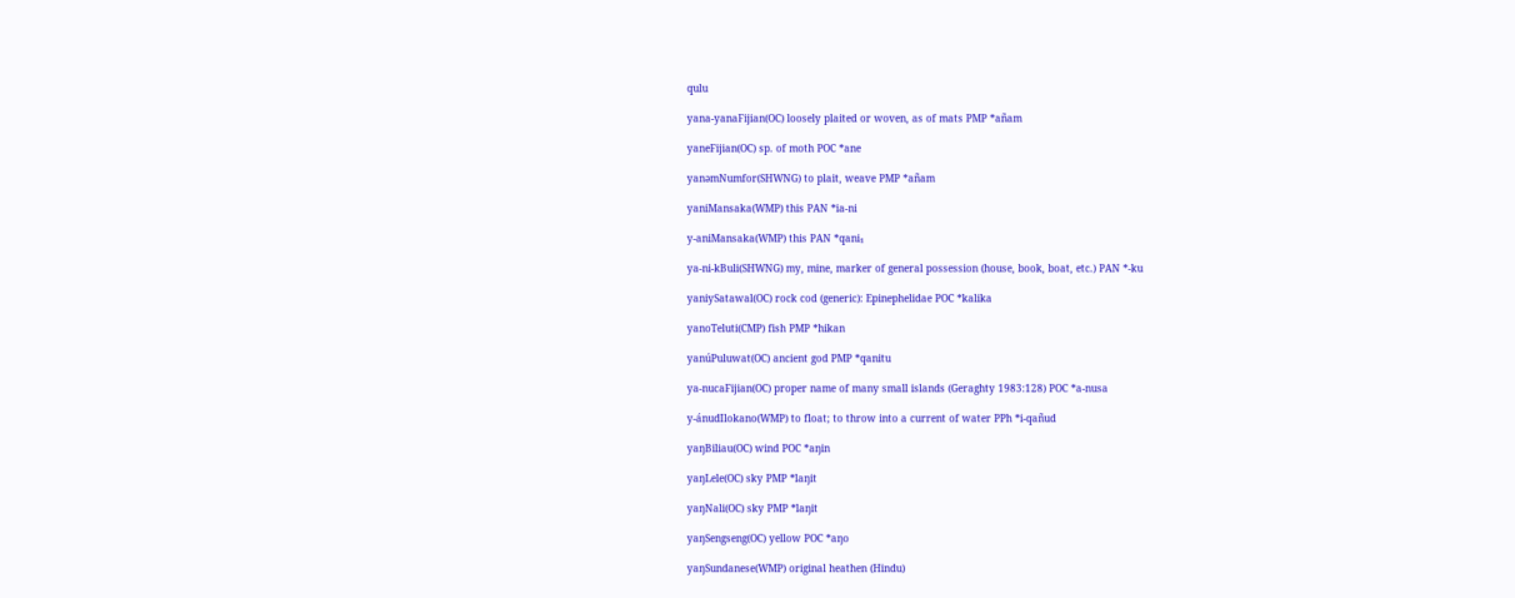qulu

yana-yanaFijian(OC) loosely plaited or woven, as of mats PMP *añam

yaneFijian(OC) sp. of moth POC *ane

yanəmNumfor(SHWNG) to plait, weave PMP *añam

yaniMansaka(WMP) this PAN *ia-ni

y-aniMansaka(WMP) this PAN *qani₁

ya-ni-kBuli(SHWNG) my, mine, marker of general possession (house, book, boat, etc.) PAN *-ku

yaniySatawal(OC) rock cod (generic): Epinephelidae POC *kalika

yanoTeluti(CMP) fish PMP *hikan

yanúPuluwat(OC) ancient god PMP *qanitu

ya-nucaFijian(OC) proper name of many small islands (Geraghty 1983:128) POC *a-nusa

y-ánudIlokano(WMP) to float; to throw into a current of water PPh *i-qañud

yaŋBiliau(OC) wind POC *aŋin

yaŋLele(OC) sky PMP *laŋit

yaŋNali(OC) sky PMP *laŋit

yaŋSengseng(OC) yellow POC *aŋo

yaŋSundanese(WMP) original heathen (Hindu)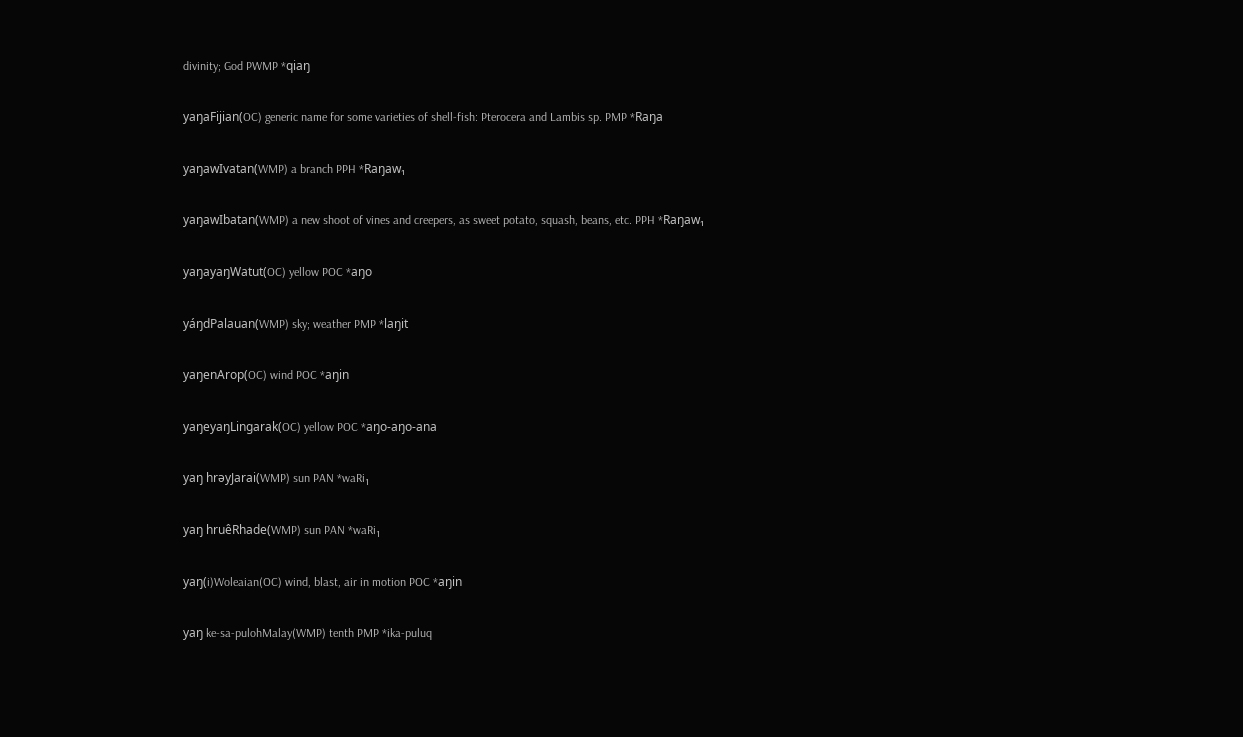divinity; God PWMP *qiaŋ

yaŋaFijian(OC) generic name for some varieties of shell-fish: Pterocera and Lambis sp. PMP *Raŋa

yaŋawIvatan(WMP) a branch PPH *Raŋaw₁

yaŋawIbatan(WMP) a new shoot of vines and creepers, as sweet potato, squash, beans, etc. PPH *Raŋaw₁

yaŋayaŋWatut(OC) yellow POC *aŋo

yáŋdPalauan(WMP) sky; weather PMP *laŋit

yaŋenArop(OC) wind POC *aŋin

yaŋeyaŋLingarak(OC) yellow POC *aŋo-aŋo-ana

yaŋ hrəyJarai(WMP) sun PAN *waRi₁

yaŋ hruêRhade(WMP) sun PAN *waRi₁

yaŋ(i)Woleaian(OC) wind, blast, air in motion POC *aŋin

yaŋ ke-sa-pulohMalay(WMP) tenth PMP *ika-puluq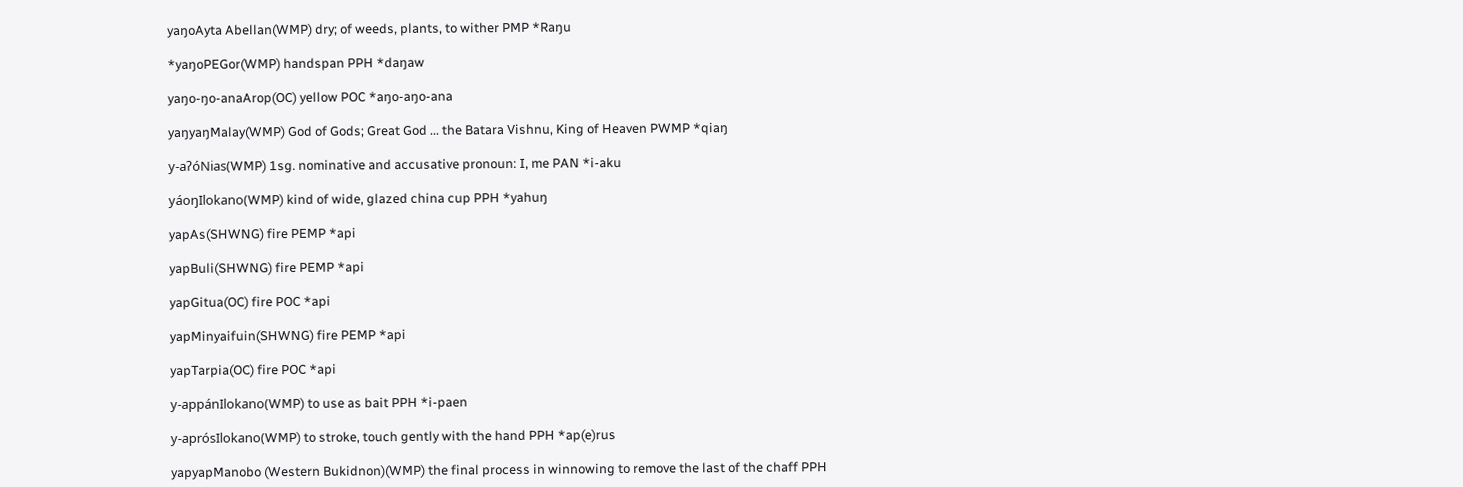yaŋoAyta Abellan(WMP) dry; of weeds, plants, to wither PMP *Raŋu

*yaŋoPEGor(WMP) handspan PPH *daŋaw

yaŋo-ŋo-anaArop(OC) yellow POC *aŋo-aŋo-ana

yaŋyaŋMalay(WMP) God of Gods; Great God ... the Batara Vishnu, King of Heaven PWMP *qiaŋ

y-aʔóNias(WMP) 1sg. nominative and accusative pronoun: I, me PAN *i-aku

yáoŋIlokano(WMP) kind of wide, glazed china cup PPH *yahuŋ

yapAs(SHWNG) fire PEMP *api

yapBuli(SHWNG) fire PEMP *api

yapGitua(OC) fire POC *api

yapMinyaifuin(SHWNG) fire PEMP *api

yapTarpia(OC) fire POC *api

y-appánIlokano(WMP) to use as bait PPH *i-paen

y-aprósIlokano(WMP) to stroke, touch gently with the hand PPH *ap(e)rus

yapyapManobo (Western Bukidnon)(WMP) the final process in winnowing to remove the last of the chaff PPH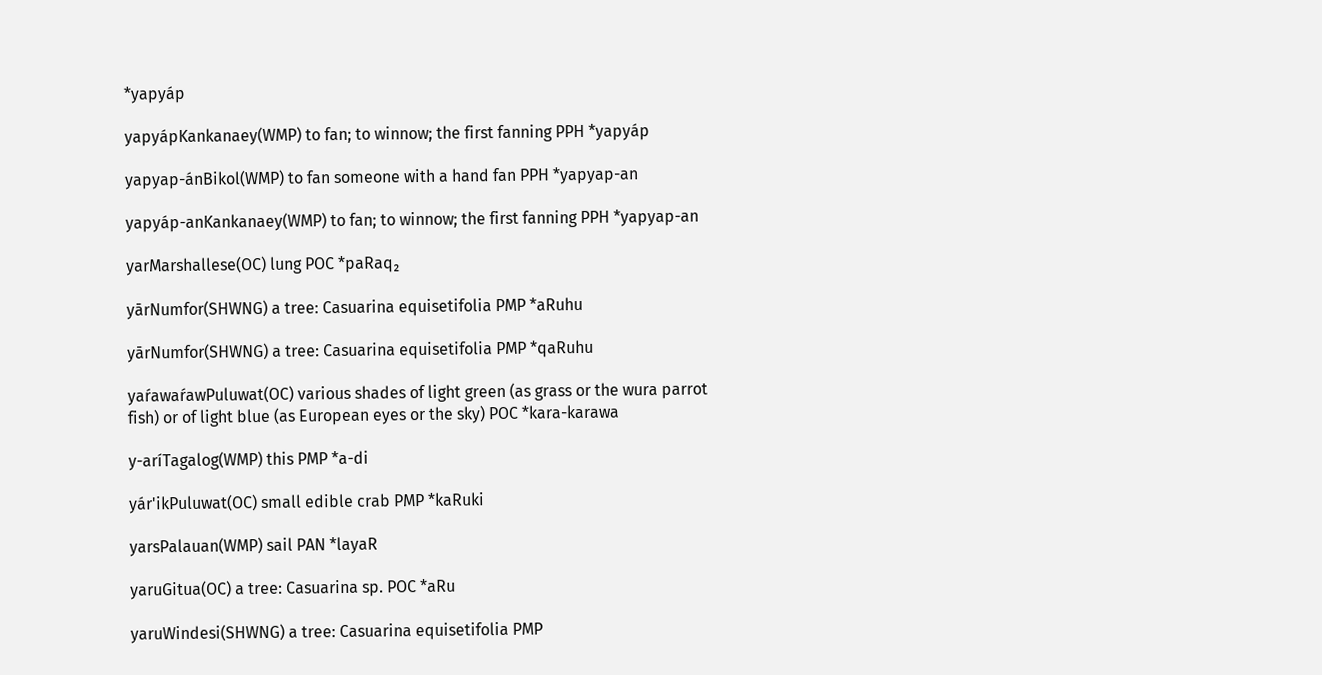*yapyáp

yapyápKankanaey(WMP) to fan; to winnow; the first fanning PPH *yapyáp

yapyap-ánBikol(WMP) to fan someone with a hand fan PPH *yapyap-an

yapyáp-anKankanaey(WMP) to fan; to winnow; the first fanning PPH *yapyap-an

yarMarshallese(OC) lung POC *paRaq₂

yārNumfor(SHWNG) a tree: Casuarina equisetifolia PMP *aRuhu

yārNumfor(SHWNG) a tree: Casuarina equisetifolia PMP *qaRuhu

yaŕawaŕawPuluwat(OC) various shades of light green (as grass or the wura parrot fish) or of light blue (as European eyes or the sky) POC *kara-karawa

y-aríTagalog(WMP) this PMP *a-di

yár'ikPuluwat(OC) small edible crab PMP *kaRuki

yarsPalauan(WMP) sail PAN *layaR

yaruGitua(OC) a tree: Casuarina sp. POC *aRu

yaruWindesi(SHWNG) a tree: Casuarina equisetifolia PMP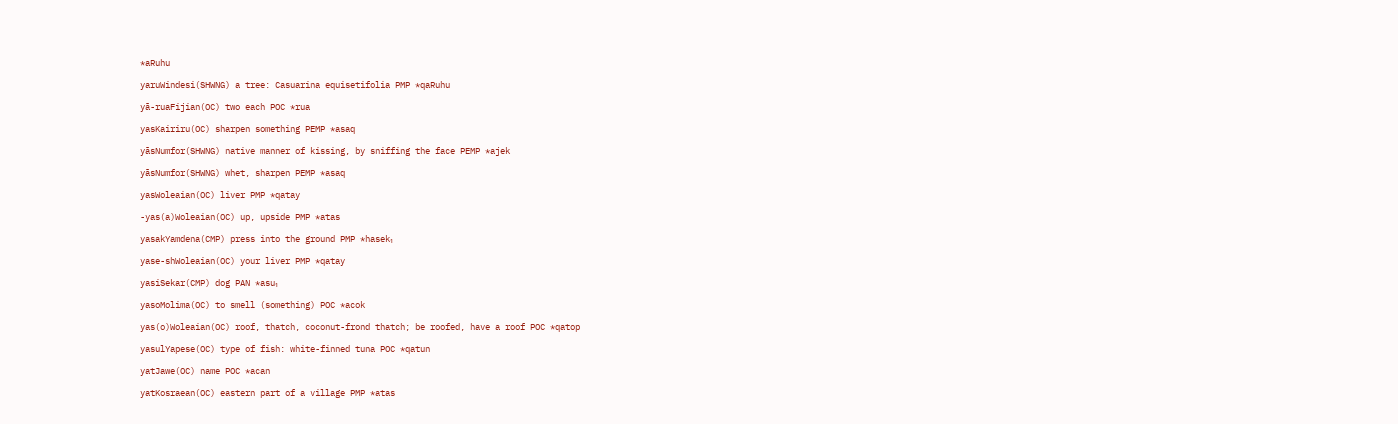*aRuhu

yaruWindesi(SHWNG) a tree: Casuarina equisetifolia PMP *qaRuhu

yā-ruaFijian(OC) two each POC *rua

yasKairiru(OC) sharpen something PEMP *asaq

yāsNumfor(SHWNG) native manner of kissing, by sniffing the face PEMP *ajek

yāsNumfor(SHWNG) whet, sharpen PEMP *asaq

yasWoleaian(OC) liver PMP *qatay

-yas(a)Woleaian(OC) up, upside PMP *atas

yasakYamdena(CMP) press into the ground PMP *hasek₁

yase-shWoleaian(OC) your liver PMP *qatay

yasiSekar(CMP) dog PAN *asu₁

yasoMolima(OC) to smell (something) POC *acok

yas(o)Woleaian(OC) roof, thatch, coconut-frond thatch; be roofed, have a roof POC *qatop

yasulYapese(OC) type of fish: white-finned tuna POC *qatun

yatJawe(OC) name POC *acan

yatKosraean(OC) eastern part of a village PMP *atas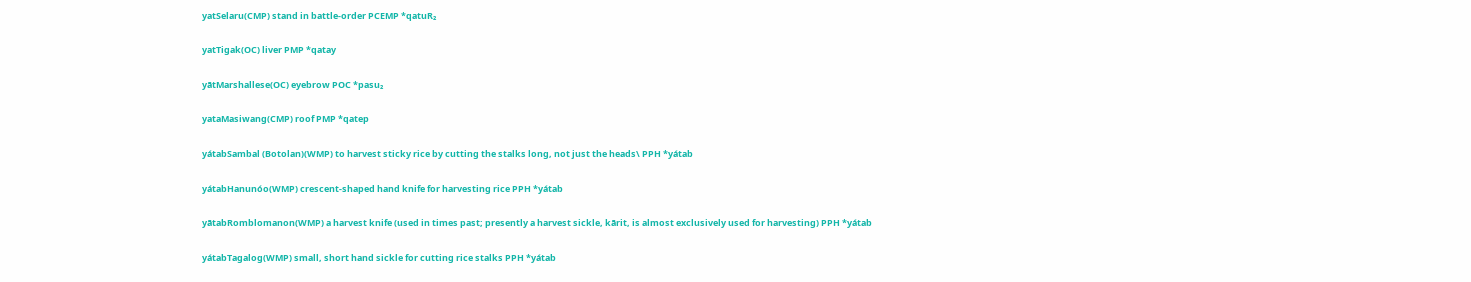yatSelaru(CMP) stand in battle-order PCEMP *qatuR₂

yatTigak(OC) liver PMP *qatay

yātMarshallese(OC) eyebrow POC *pasu₂

yataMasiwang(CMP) roof PMP *qatep

yátabSambal (Botolan)(WMP) to harvest sticky rice by cutting the stalks long, not just the heads\ PPH *yátab

yátabHanunóo(WMP) crescent-shaped hand knife for harvesting rice PPH *yátab

yātabRomblomanon(WMP) a harvest knife (used in times past; presently a harvest sickle, kārit, is almost exclusively used for harvesting) PPH *yátab

yátabTagalog(WMP) small, short hand sickle for cutting rice stalks PPH *yátab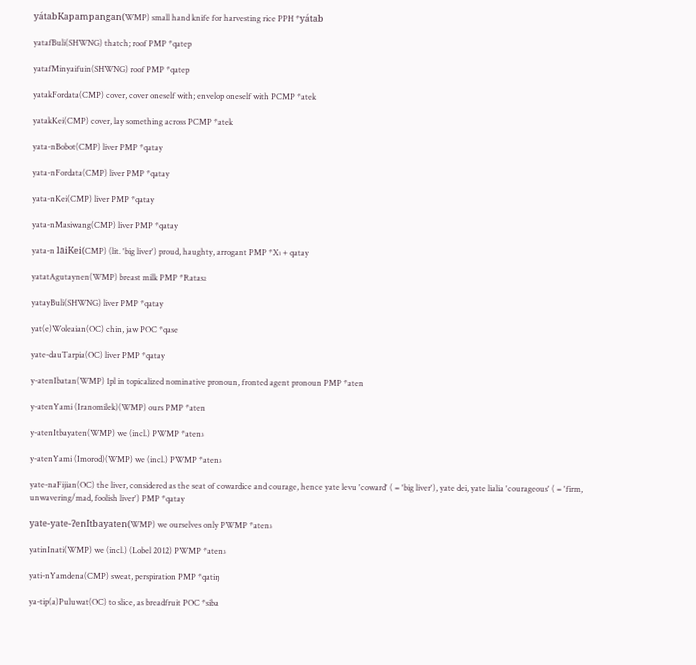yátabKapampangan(WMP) small hand knife for harvesting rice PPH *yátab

yatafBuli(SHWNG) thatch; roof PMP *qatep

yatafMinyaifuin(SHWNG) roof PMP *qatep

yatakFordata(CMP) cover, cover oneself with; envelop oneself with PCMP *atek

yatakKei(CMP) cover, lay something across PCMP *atek

yata-nBobot(CMP) liver PMP *qatay

yata-nFordata(CMP) liver PMP *qatay

yata-nKei(CMP) liver PMP *qatay

yata-nMasiwang(CMP) liver PMP *qatay

yata-n lāiKei(CMP) (lit. 'big liver') proud, haughty, arrogant PMP *X₁ + qatay

yatatAgutaynen(WMP) breast milk PMP *Ratas₂

yatayBuli(SHWNG) liver PMP *qatay

yat(e)Woleaian(OC) chin, jaw POC *qase

yate-dauTarpia(OC) liver PMP *qatay

y-atenIbatan(WMP) 1pl in topicalized nominative pronoun, fronted agent pronoun PMP *aten

y-atenYami (Iranomilek)(WMP) ours PMP *aten

y-atenItbayaten(WMP) we (incl.) PWMP *aten₃

y-atenYami (Imorod)(WMP) we (incl.) PWMP *aten₃

yate-naFijian(OC) the liver, considered as the seat of cowardice and courage, hence yate levu 'coward' ( = 'big liver'), yate dei, yate lialia 'courageous' ( = 'firm, unwavering/mad, foolish liver') PMP *qatay

yate-yate-ʔenItbayaten(WMP) we ourselves only PWMP *aten₃

yatinInati(WMP) we (incl.) (Lobel 2012) PWMP *aten₃

yati-nYamdena(CMP) sweat, perspiration PMP *qatiŋ

ya-tip(a)Puluwat(OC) to slice, as breadfruit POC *siba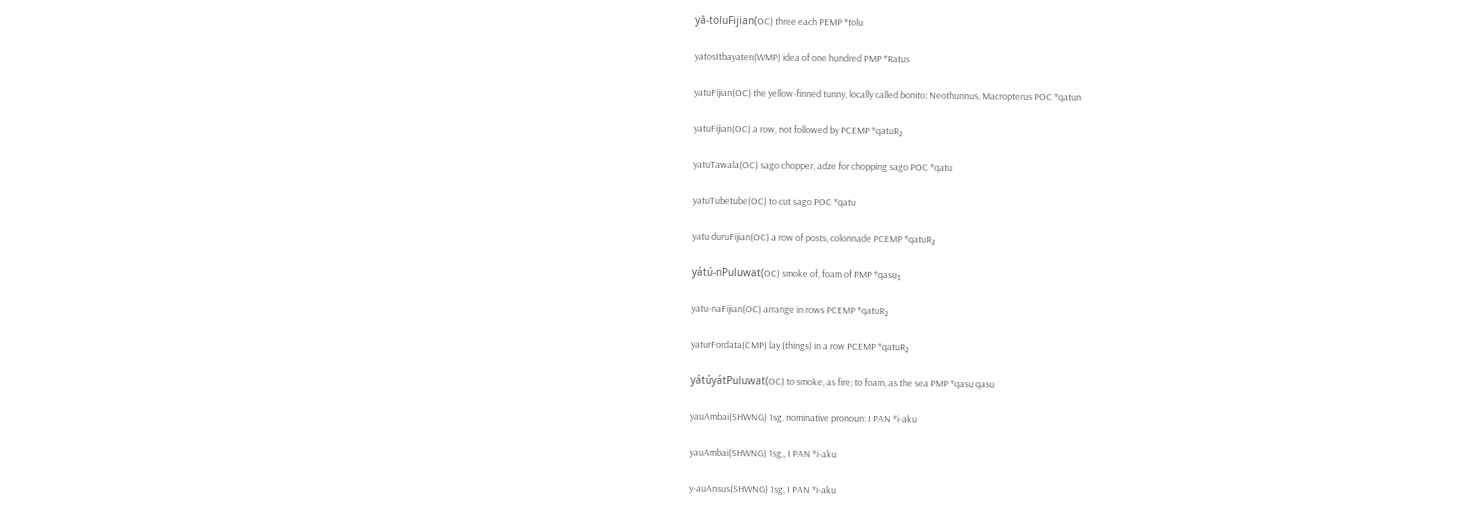yā-toluFijian(OC) three each PEMP *tolu

yatosItbayaten(WMP) idea of one hundred PMP *Ratus

yatuFijian(OC) the yellow-finned tunny, locally called bonito: Neothunnus, Macropterus POC *qatun

yatuFijian(OC) a row, not followed by PCEMP *qatuR₂

yatuTawala(OC) sago chopper, adze for chopping sago POC *qatu

yatuTubetube(OC) to cut sago POC *qatu

yatu duruFijian(OC) a row of posts, colonnade PCEMP *qatuR₂

yátú-nPuluwat(OC) smoke of, foam of PMP *qasu₃

yatu-naFijian(OC) arrange in rows PCEMP *qatuR₂

yaturFordata(CMP) lay (things) in a row PCEMP *qatuR₂

yátúyátPuluwat(OC) to smoke, as fire; to foam, as the sea PMP *qasu qasu

yauAmbai(SHWNG) 1sg. nominative pronoun: I PAN *i-aku

yauAmbai(SHWNG) 1sg., I PAN *i-aku

y-auAnsus(SHWNG) 1sg, I PAN *i-aku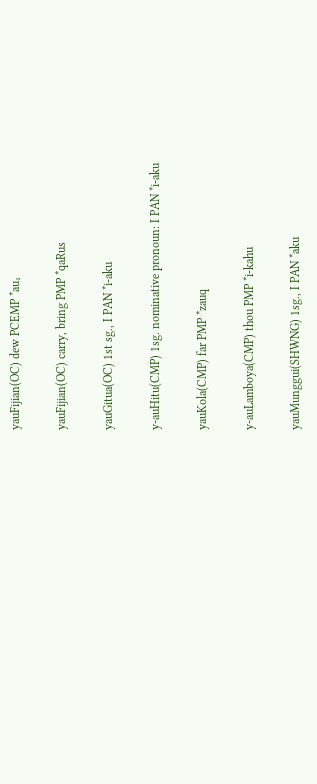yauFijian(OC) dew PCEMP *au₁

yauFijian(OC) carry, bring PMP *qaRus

yauGitua(OC) 1st sg., I PAN *i-aku

y-auHitu(CMP) 1sg. nominative pronoun: I PAN *i-aku

yauKola(CMP) far PMP *zauq

y-auLamboya(CMP) thou PMP *i-kahu

yauMunggui(SHWNG) 1sg., I PAN *aku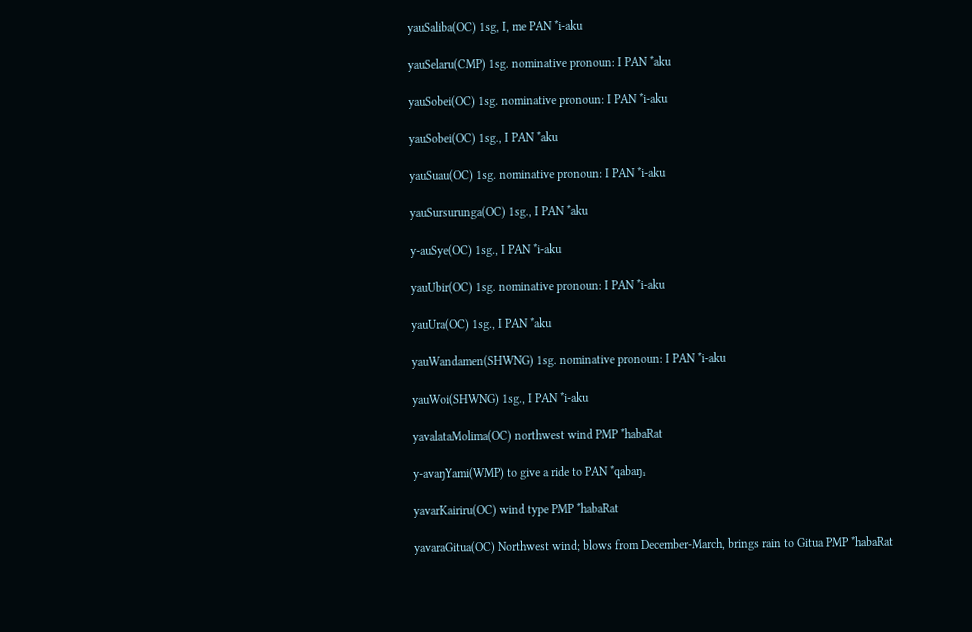yauSaliba(OC) 1sg, I, me PAN *i-aku

yauSelaru(CMP) 1sg. nominative pronoun: I PAN *aku

yauSobei(OC) 1sg. nominative pronoun: I PAN *i-aku

yauSobei(OC) 1sg., I PAN *aku

yauSuau(OC) 1sg. nominative pronoun: I PAN *i-aku

yauSursurunga(OC) 1sg., I PAN *aku

y-auSye(OC) 1sg., I PAN *i-aku

yauUbir(OC) 1sg. nominative pronoun: I PAN *i-aku

yauUra(OC) 1sg., I PAN *aku

yauWandamen(SHWNG) 1sg. nominative pronoun: I PAN *i-aku

yauWoi(SHWNG) 1sg., I PAN *i-aku

yavalataMolima(OC) northwest wind PMP *habaRat

y-avaŋYami(WMP) to give a ride to PAN *qabaŋ₁

yavarKairiru(OC) wind type PMP *habaRat

yavaraGitua(OC) Northwest wind; blows from December-March, brings rain to Gitua PMP *habaRat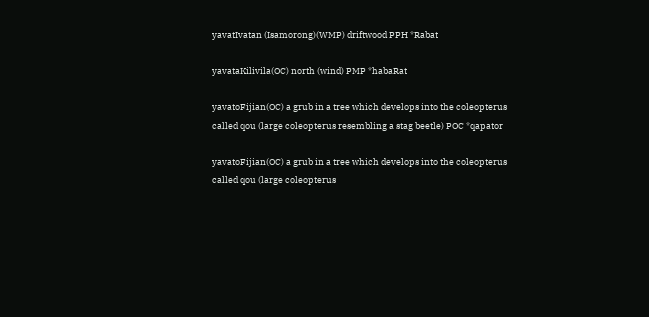yavatIvatan (Isamorong)(WMP) driftwood PPH *Rabat

yavataKilivila(OC) north (wind) PMP *habaRat

yavatoFijian(OC) a grub in a tree which develops into the coleopterus called qou (large coleopterus resembling a stag beetle) POC *qapator

yavatoFijian(OC) a grub in a tree which develops into the coleopterus called qou (large coleopterus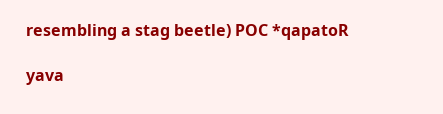resembling a stag beetle) POC *qapatoR

yava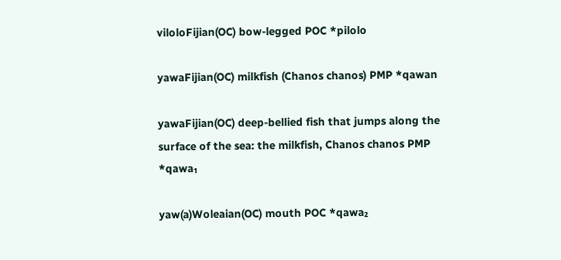viloloFijian(OC) bow-legged POC *pilolo

yawaFijian(OC) milkfish (Chanos chanos) PMP *qawan

yawaFijian(OC) deep-bellied fish that jumps along the surface of the sea: the milkfish, Chanos chanos PMP *qawa₁

yaw(a)Woleaian(OC) mouth POC *qawa₂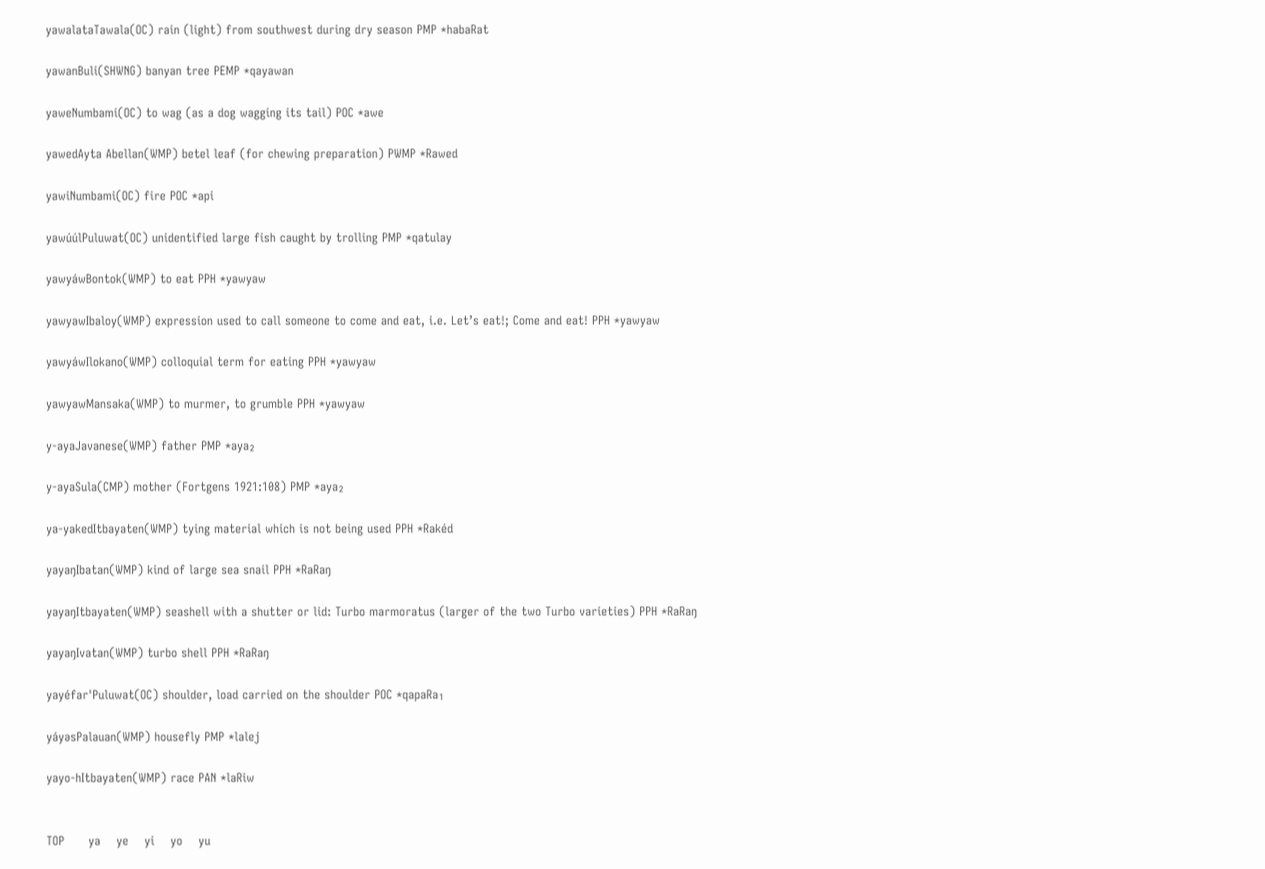yawalataTawala(OC) rain (light) from southwest during dry season PMP *habaRat

yawanBuli(SHWNG) banyan tree PEMP *qayawan

yaweNumbami(OC) to wag (as a dog wagging its tail) POC *awe

yawedAyta Abellan(WMP) betel leaf (for chewing preparation) PWMP *Rawed

yawiNumbami(OC) fire POC *api

yawúúlPuluwat(OC) unidentified large fish caught by trolling PMP *qatulay

yawyáwBontok(WMP) to eat PPH *yawyaw

yawyawIbaloy(WMP) expression used to call someone to come and eat, i.e. Let’s eat!; Come and eat! PPH *yawyaw

yawyáwIlokano(WMP) colloquial term for eating PPH *yawyaw

yawyawMansaka(WMP) to murmer, to grumble PPH *yawyaw

y-ayaJavanese(WMP) father PMP *aya₂

y-ayaSula(CMP) mother (Fortgens 1921:108) PMP *aya₂

ya-yakedItbayaten(WMP) tying material which is not being used PPH *Rakéd

yayaŋIbatan(WMP) kind of large sea snail PPH *RaRaŋ

yayaŋItbayaten(WMP) seashell with a shutter or lid: Turbo marmoratus (larger of the two Turbo varieties) PPH *RaRaŋ

yayaŋIvatan(WMP) turbo shell PPH *RaRaŋ

yayéfar'Puluwat(OC) shoulder, load carried on the shoulder POC *qapaRa₁

yáyəsPalauan(WMP) housefly PMP *lalej

yayo-hItbayaten(WMP) race PAN *laRiw


TOP      ya    ye    yi    yo    yu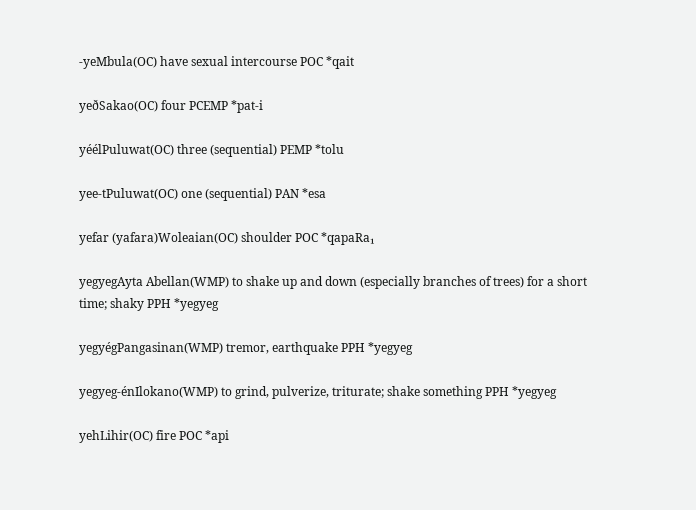-yeMbula(OC) have sexual intercourse POC *qait

yeðSakao(OC) four PCEMP *pat-i

yéélPuluwat(OC) three (sequential) PEMP *tolu

yee-tPuluwat(OC) one (sequential) PAN *esa

yefar (yafara)Woleaian(OC) shoulder POC *qapaRa₁

yegyegAyta Abellan(WMP) to shake up and down (especially branches of trees) for a short time; shaky PPH *yegyeg

yegyégPangasinan(WMP) tremor, earthquake PPH *yegyeg

yegyeg-énIlokano(WMP) to grind, pulverize, triturate; shake something PPH *yegyeg

yehLihir(OC) fire POC *api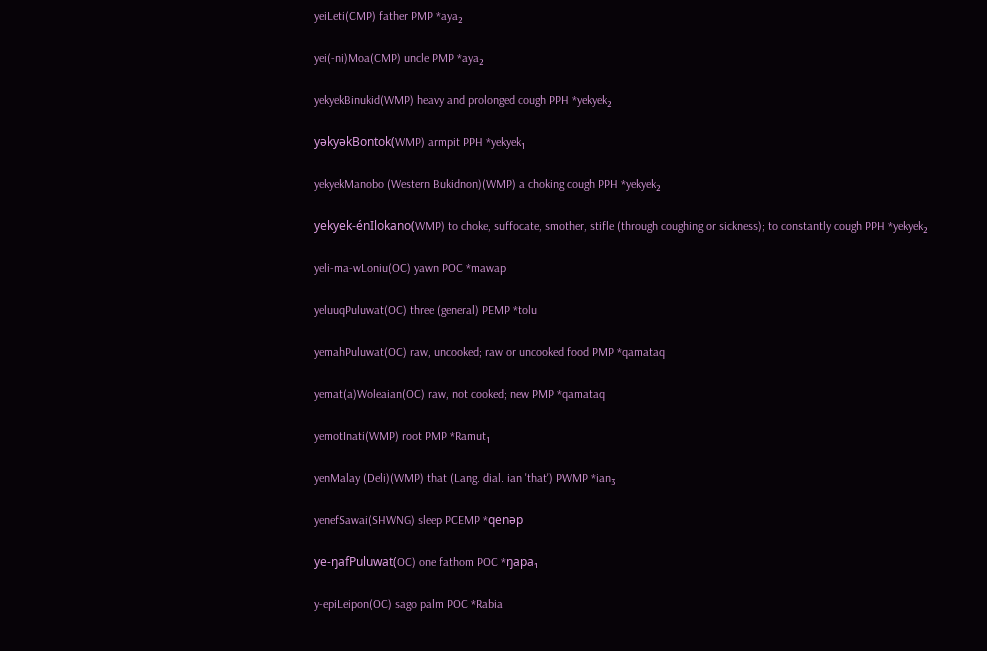yeiLeti(CMP) father PMP *aya₂

yei(-ni)Moa(CMP) uncle PMP *aya₂

yekyekBinukid(WMP) heavy and prolonged cough PPH *yekyek₂

yəkyəkBontok(WMP) armpit PPH *yekyek₁

yekyekManobo (Western Bukidnon)(WMP) a choking cough PPH *yekyek₂

yekyek-énIlokano(WMP) to choke, suffocate, smother, stifle (through coughing or sickness); to constantly cough PPH *yekyek₂

yeli-ma-wLoniu(OC) yawn POC *mawap

yeluuqPuluwat(OC) three (general) PEMP *tolu

yemahPuluwat(OC) raw, uncooked; raw or uncooked food PMP *qamataq

yemat(a)Woleaian(OC) raw, not cooked; new PMP *qamataq

yemotInati(WMP) root PMP *Ramut₁

yenMalay (Deli)(WMP) that (Lang. dial. ian 'that') PWMP *ian₃

yenefSawai(SHWNG) sleep PCEMP *qenəp

ye-ŋafPuluwat(OC) one fathom POC *ŋapa₁

y-epiLeipon(OC) sago palm POC *Rabia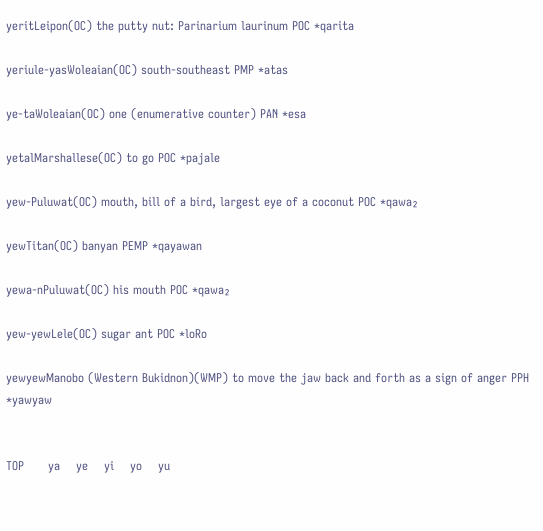yeritLeipon(OC) the putty nut: Parinarium laurinum POC *qarita

yeriule-yasWoleaian(OC) south-southeast PMP *atas

ye-taWoleaian(OC) one (enumerative counter) PAN *esa

yetalMarshallese(OC) to go POC *pajale

yew-Puluwat(OC) mouth, bill of a bird, largest eye of a coconut POC *qawa₂

yewTitan(OC) banyan PEMP *qayawan

yewa-nPuluwat(OC) his mouth POC *qawa₂

yew-yewLele(OC) sugar ant POC *loRo

yewyewManobo (Western Bukidnon)(WMP) to move the jaw back and forth as a sign of anger PPH *yawyaw


TOP      ya    ye    yi    yo    yu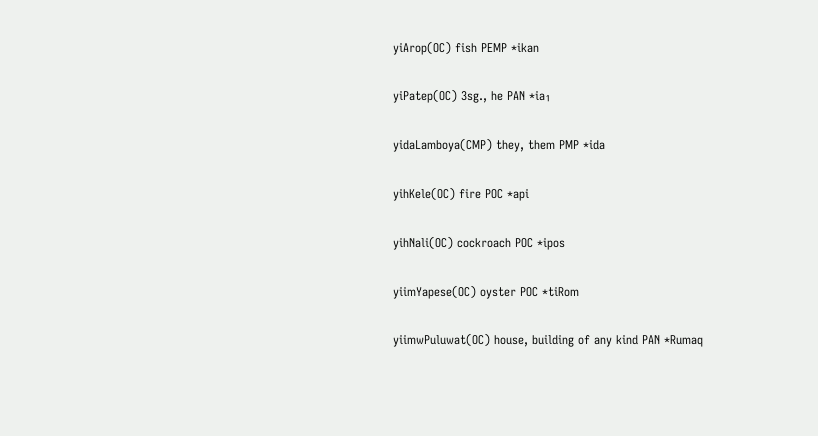yiArop(OC) fish PEMP *ikan

yiPatep(OC) 3sg., he PAN *ia₁

yidaLamboya(CMP) they, them PMP *ida

yihKele(OC) fire POC *api

yihNali(OC) cockroach POC *ipos

yiimYapese(OC) oyster POC *tiRom

yiimwPuluwat(OC) house, building of any kind PAN *Rumaq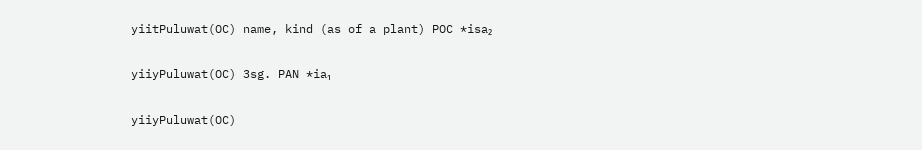yiitPuluwat(OC) name, kind (as of a plant) POC *isa₂

yiiyPuluwat(OC) 3sg. PAN *ia₁

yiiyPuluwat(OC)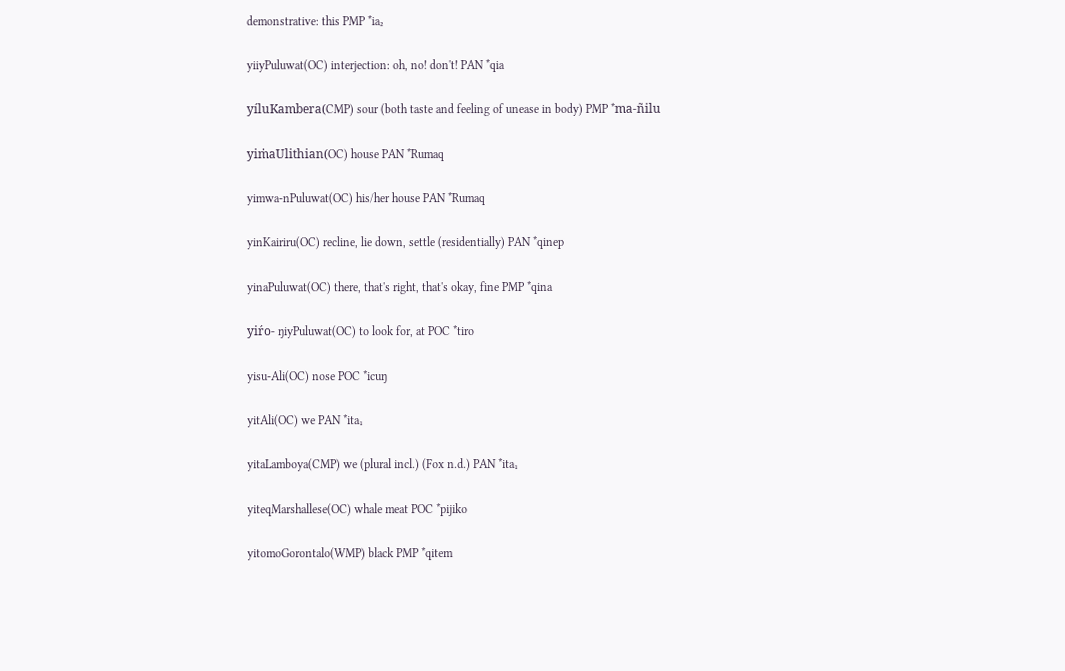demonstrative: this PMP *ia₂

yiiyPuluwat(OC) interjection: oh, no! don't! PAN *qia

yíluKambera(CMP) sour (both taste and feeling of unease in body) PMP *ma-ñilu

yiṁaUlithian(OC) house PAN *Rumaq

yimwa-nPuluwat(OC) his/her house PAN *Rumaq

yinKairiru(OC) recline, lie down, settle (residentially) PAN *qinep

yinaPuluwat(OC) there, that's right, that's okay, fine PMP *qina

yiŕo- ŋiyPuluwat(OC) to look for, at POC *tiro

yisu-Ali(OC) nose POC *icuŋ

yitAli(OC) we PAN *ita₁

yitaLamboya(CMP) we (plural incl.) (Fox n.d.) PAN *ita₁

yiteqMarshallese(OC) whale meat POC *pijiko

yitomoGorontalo(WMP) black PMP *qitem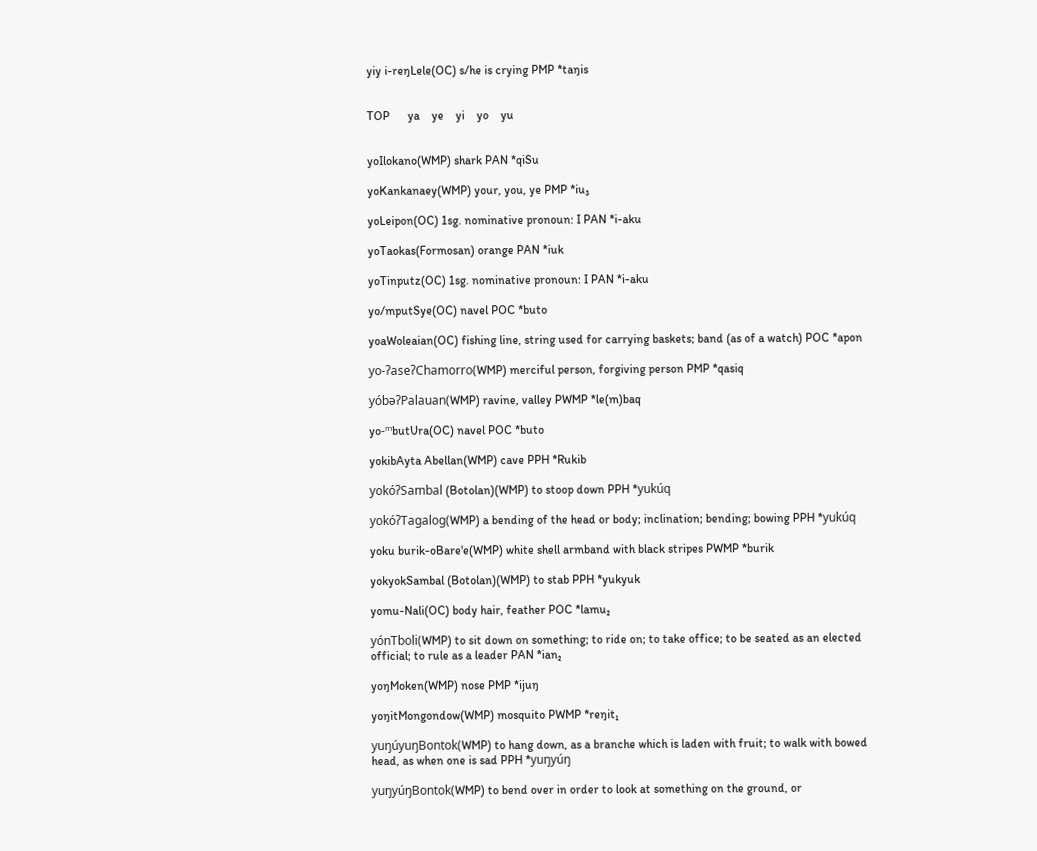yiy i-reŋLele(OC) s/he is crying PMP *taŋis


TOP      ya    ye    yi    yo    yu


yoIlokano(WMP) shark PAN *qiSu

yoKankanaey(WMP) your, you, ye PMP *iu₃

yoLeipon(OC) 1sg. nominative pronoun: I PAN *i-aku

yoTaokas(Formosan) orange PAN *iuk

yoTinputz(OC) 1sg. nominative pronoun: I PAN *i-aku

yo/mputSye(OC) navel POC *buto

yoaWoleaian(OC) fishing line, string used for carrying baskets; band (as of a watch) POC *apon

yo-ʔaseʔChamorro(WMP) merciful person, forgiving person PMP *qasiq

yóbəʔPalauan(WMP) ravine, valley PWMP *le(m)baq

yo-ᵐbutUra(OC) navel POC *buto

yokibAyta Abellan(WMP) cave PPH *Rukib

yokóʔSambal (Botolan)(WMP) to stoop down PPH *yukúq

yokóʔTagalog(WMP) a bending of the head or body; inclination; bending; bowing PPH *yukúq

yoku burik-oBare'e(WMP) white shell armband with black stripes PWMP *burik

yokyokSambal (Botolan)(WMP) to stab PPH *yukyuk

yomu-Nali(OC) body hair, feather POC *lamu₂

yónTboli(WMP) to sit down on something; to ride on; to take office; to be seated as an elected official; to rule as a leader PAN *ian₂

yoŋMoken(WMP) nose PMP *ijuŋ

yoŋitMongondow(WMP) mosquito PWMP *reŋit₁

yuŋúyuŋBontok(WMP) to hang down, as a branche which is laden with fruit; to walk with bowed head, as when one is sad PPH *yuŋyúŋ

yuŋyúŋBontok(WMP) to bend over in order to look at something on the ground, or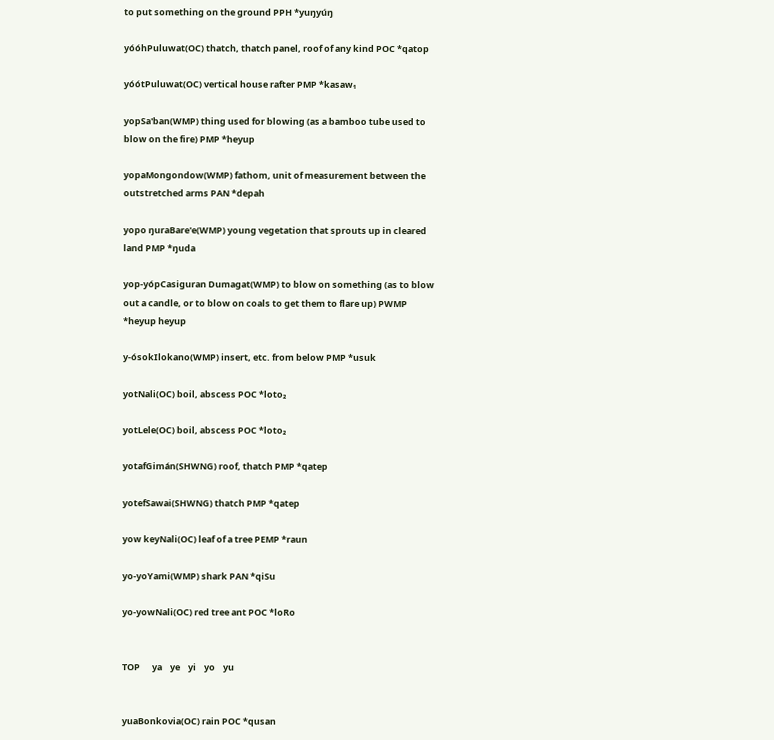to put something on the ground PPH *yuŋyúŋ

yóóhPuluwat(OC) thatch, thatch panel, roof of any kind POC *qatop

yóótPuluwat(OC) vertical house rafter PMP *kasaw₁

yopSa'ban(WMP) thing used for blowing (as a bamboo tube used to blow on the fire) PMP *heyup

yopaMongondow(WMP) fathom, unit of measurement between the outstretched arms PAN *depah

yopo ŋuraBare'e(WMP) young vegetation that sprouts up in cleared land PMP *ŋuda

yop-yópCasiguran Dumagat(WMP) to blow on something (as to blow out a candle, or to blow on coals to get them to flare up) PWMP *heyup heyup

y-ósokIlokano(WMP) insert, etc. from below PMP *usuk

yotNali(OC) boil, abscess POC *loto₂

yotLele(OC) boil, abscess POC *loto₂

yotafGimán(SHWNG) roof, thatch PMP *qatep

yotefSawai(SHWNG) thatch PMP *qatep

yow keyNali(OC) leaf of a tree PEMP *raun

yo-yoYami(WMP) shark PAN *qiSu

yo-yowNali(OC) red tree ant POC *loRo


TOP      ya    ye    yi    yo    yu


yuaBonkovia(OC) rain POC *qusan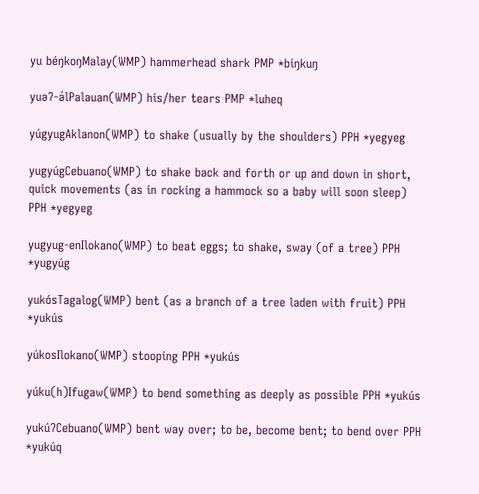yu béŋkoŋMalay(WMP) hammerhead shark PMP *biŋkuŋ

yuəʔ-ə́lPalauan(WMP) his/her tears PMP *luheq

yúgyugAklanon(WMP) to shake (usually by the shoulders) PPH *yegyeg

yugyúgCebuano(WMP) to shake back and forth or up and down in short, quick movements (as in rocking a hammock so a baby will soon sleep) PPH *yegyeg

yugyug-enIlokano(WMP) to beat eggs; to shake, sway (of a tree) PPH *yugyúg

yukósTagalog(WMP) bent (as a branch of a tree laden with fruit) PPH *yukús

yúkosIlokano(WMP) stooping PPH *yukús

yúku(h)Ifugaw(WMP) to bend something as deeply as possible PPH *yukús

yukúʔCebuano(WMP) bent way over; to be, become bent; to bend over PPH *yukúq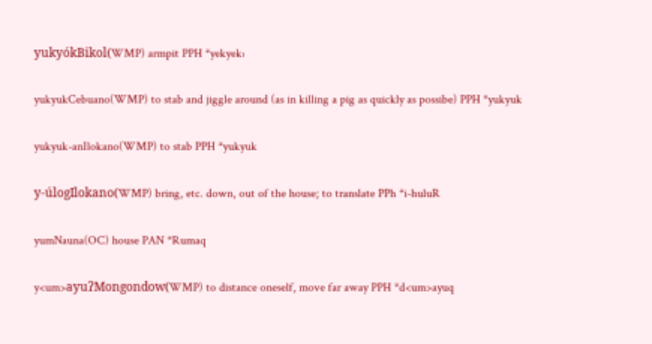yukyókBikol(WMP) armpit PPH *yekyek₁

yukyukCebuano(WMP) to stab and jiggle around (as in killing a pig as quickly as possibe) PPH *yukyuk

yukyuk-anIlokano(WMP) to stab PPH *yukyuk

y-úlogIlokano(WMP) bring, etc. down, out of the house; to translate PPh *i-huluR

yumNauna(OC) house PAN *Rumaq

y<um>ayuʔMongondow(WMP) to distance oneself, move far away PPH *d<um>ayuq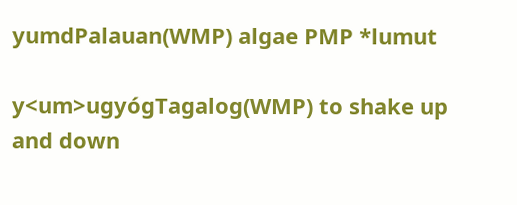yumdPalauan(WMP) algae PMP *lumut

y<um>ugyógTagalog(WMP) to shake up and down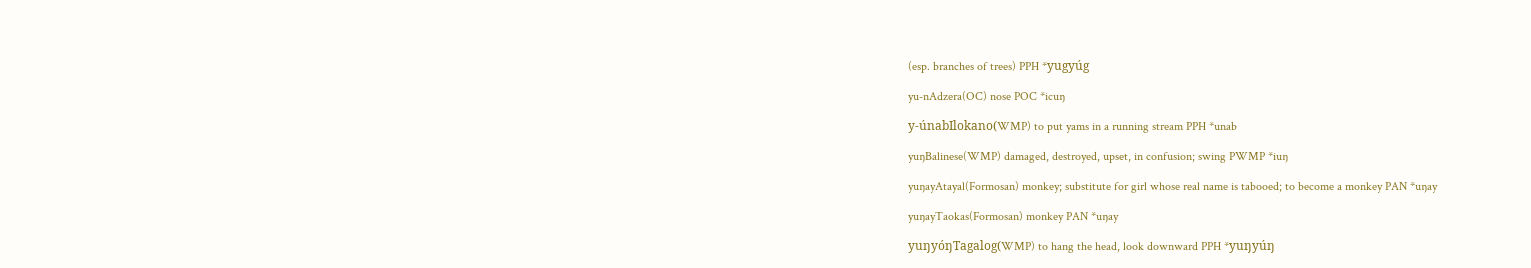(esp. branches of trees) PPH *yugyúg

yu-nAdzera(OC) nose POC *icuŋ

y-únabIlokano(WMP) to put yams in a running stream PPH *unab

yuŋBalinese(WMP) damaged, destroyed, upset, in confusion; swing PWMP *iuŋ

yuŋayAtayal(Formosan) monkey; substitute for girl whose real name is tabooed; to become a monkey PAN *uŋay

yuŋayTaokas(Formosan) monkey PAN *uŋay

yuŋyóŋTagalog(WMP) to hang the head, look downward PPH *yuŋyúŋ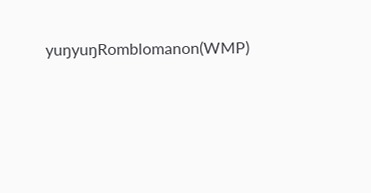yuŋyuŋRomblomanon(WMP)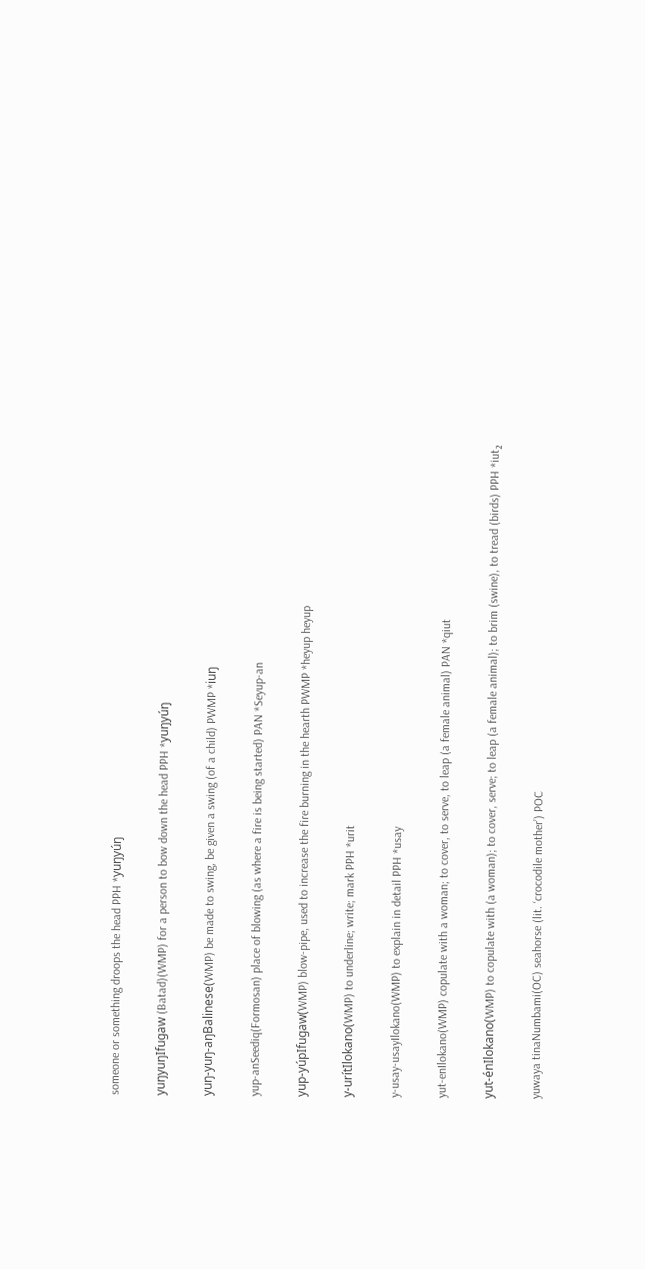someone or something droops the head PPH *yuŋyúŋ

yuŋyuŋIfugaw (Batad)(WMP) for a person to bow down the head PPH *yuŋyúŋ

yuŋ-yuŋ-aŋBalinese(WMP) be made to swing, be given a swing (of a child) PWMP *iuŋ

yup-anSeediq(Formosan) place of blowing (as where a fire is being started) PAN *Seyup-an

yup-yúpIfugaw(WMP) blow-pipe, used to increase the fire burning in the hearth PWMP *heyup heyup

y-urítIlokano(WMP) to underline; write; mark PPH *urit

y-usay-usayIlokano(WMP) to explain in detail PPH *usay

yut-enIlokano(WMP) copulate with a woman; to cover, to serve, to leap (a female animal) PAN *qiut

yut-énIlokano(WMP) to copulate with (a woman); to cover, serve; to leap (a female animal); to brim (swine), to tread (birds) PPH *iut₂

yuwaya tinaNumbami(OC) seahorse (lit. ‘crocodile mother’) POC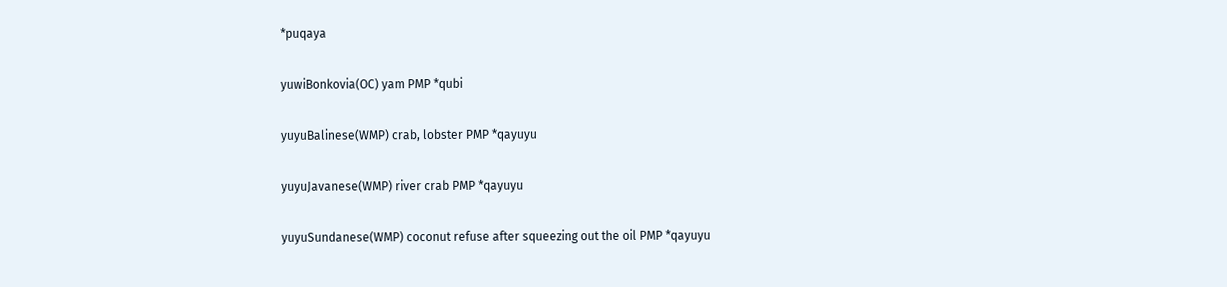*puqaya

yuwiBonkovia(OC) yam PMP *qubi

yuyuBalinese(WMP) crab, lobster PMP *qayuyu

yuyuJavanese(WMP) river crab PMP *qayuyu

yuyuSundanese(WMP) coconut refuse after squeezing out the oil PMP *qayuyu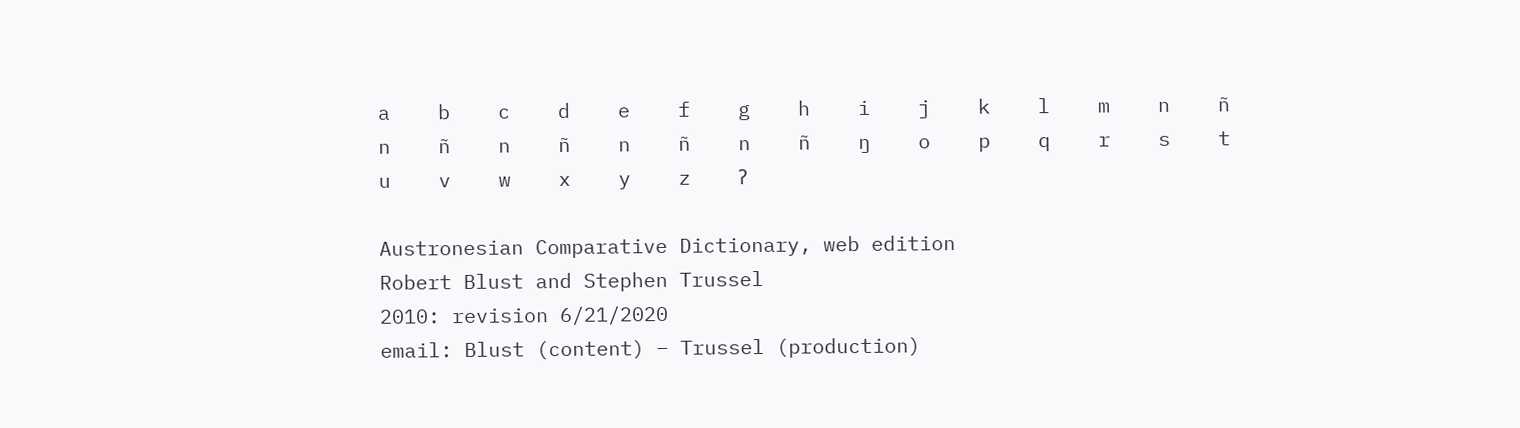a    b    c    d    e    f    g    h    i    j    k    l    m    n    ñ    n    ñ    n    ñ    n    ñ    n    ñ    ŋ    o    p    q    r    s    t    u    v    w    x    y    z    ʔ

Austronesian Comparative Dictionary, web edition
Robert Blust and Stephen Trussel
2010: revision 6/21/2020
email: Blust (content) – Trussel (production)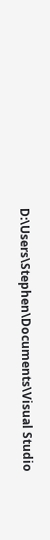D:\Users\Stephen\Documents\Visual Studio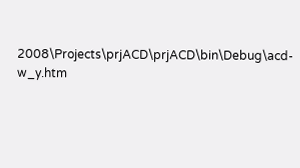2008\Projects\prjACD\prjACD\bin\Debug\acd-w_y.htm